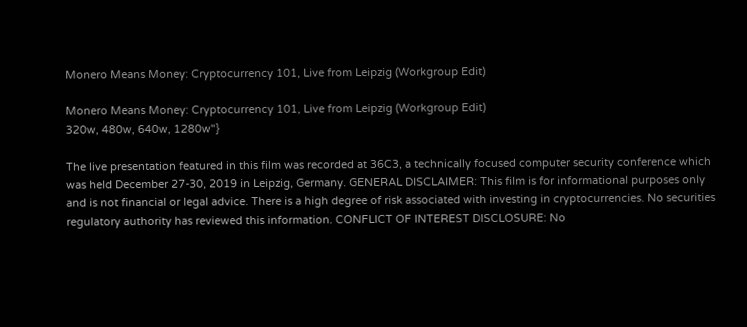Monero Means Money: Cryptocurrency 101, Live from Leipzig (Workgroup Edit)

Monero Means Money: Cryptocurrency 101, Live from Leipzig (Workgroup Edit)
320w, 480w, 640w, 1280w"}

The live presentation featured in this film was recorded at 36C3, a technically focused computer security conference which was held December 27-30, 2019 in Leipzig, Germany. GENERAL DISCLAIMER: This film is for informational purposes only and is not financial or legal advice. There is a high degree of risk associated with investing in cryptocurrencies. No securities regulatory authority has reviewed this information. CONFLICT OF INTEREST DISCLOSURE: No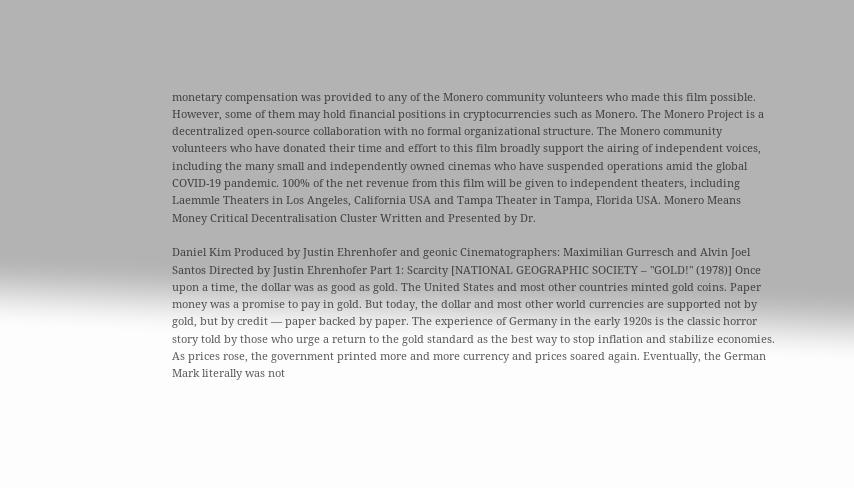monetary compensation was provided to any of the Monero community volunteers who made this film possible. However, some of them may hold financial positions in cryptocurrencies such as Monero. The Monero Project is a decentralized open-source collaboration with no formal organizational structure. The Monero community volunteers who have donated their time and effort to this film broadly support the airing of independent voices, including the many small and independently owned cinemas who have suspended operations amid the global COVID-19 pandemic. 100% of the net revenue from this film will be given to independent theaters, including Laemmle Theaters in Los Angeles, California USA and Tampa Theater in Tampa, Florida USA. Monero Means Money Critical Decentralisation Cluster Written and Presented by Dr.

Daniel Kim Produced by Justin Ehrenhofer and geonic Cinematographers: Maximilian Gurresch and Alvin Joel Santos Directed by Justin Ehrenhofer Part 1: Scarcity [NATIONAL GEOGRAPHIC SOCIETY – "GOLD!" (1978)] Once upon a time, the dollar was as good as gold. The United States and most other countries minted gold coins. Paper money was a promise to pay in gold. But today, the dollar and most other world currencies are supported not by gold, but by credit — paper backed by paper. The experience of Germany in the early 1920s is the classic horror story told by those who urge a return to the gold standard as the best way to stop inflation and stabilize economies. As prices rose, the government printed more and more currency and prices soared again. Eventually, the German Mark literally was not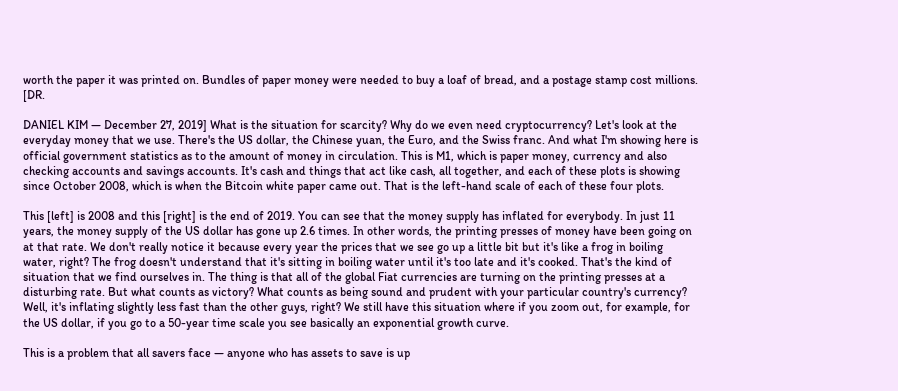worth the paper it was printed on. Bundles of paper money were needed to buy a loaf of bread, and a postage stamp cost millions. [DR.

DANIEL KIM — December 27, 2019] What is the situation for scarcity? Why do we even need cryptocurrency? Let's look at the everyday money that we use. There's the US dollar, the Chinese yuan, the Euro, and the Swiss franc. And what I'm showing here is official government statistics as to the amount of money in circulation. This is M1, which is paper money, currency and also checking accounts and savings accounts. It's cash and things that act like cash, all together, and each of these plots is showing since October 2008, which is when the Bitcoin white paper came out. That is the left-hand scale of each of these four plots.

This [left] is 2008 and this [right] is the end of 2019. You can see that the money supply has inflated for everybody. In just 11 years, the money supply of the US dollar has gone up 2.6 times. In other words, the printing presses of money have been going on at that rate. We don't really notice it because every year the prices that we see go up a little bit but it's like a frog in boiling water, right? The frog doesn't understand that it's sitting in boiling water until it's too late and it's cooked. That's the kind of situation that we find ourselves in. The thing is that all of the global Fiat currencies are turning on the printing presses at a disturbing rate. But what counts as victory? What counts as being sound and prudent with your particular country's currency? Well, it's inflating slightly less fast than the other guys, right? We still have this situation where if you zoom out, for example, for the US dollar, if you go to a 50-year time scale you see basically an exponential growth curve.

This is a problem that all savers face — anyone who has assets to save is up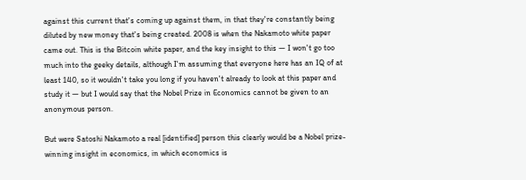against this current that's coming up against them, in that they're constantly being diluted by new money that's being created. 2008 is when the Nakamoto white paper came out. This is the Bitcoin white paper, and the key insight to this — I won't go too much into the geeky details, although I'm assuming that everyone here has an IQ of at least 140, so it wouldn't take you long if you haven't already to look at this paper and study it — but I would say that the Nobel Prize in Economics cannot be given to an anonymous person.

But were Satoshi Nakamoto a real [identified] person this clearly would be a Nobel prize-winning insight in economics, in which economics is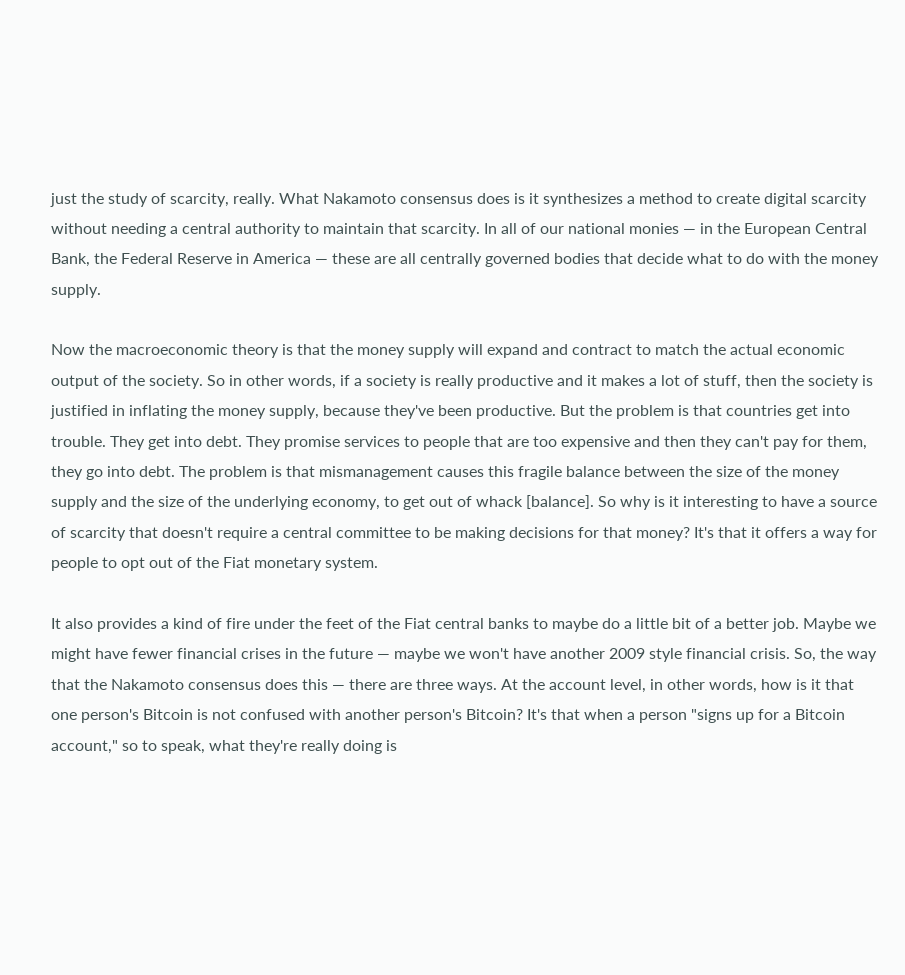just the study of scarcity, really. What Nakamoto consensus does is it synthesizes a method to create digital scarcity without needing a central authority to maintain that scarcity. In all of our national monies — in the European Central Bank, the Federal Reserve in America — these are all centrally governed bodies that decide what to do with the money supply.

Now the macroeconomic theory is that the money supply will expand and contract to match the actual economic output of the society. So in other words, if a society is really productive and it makes a lot of stuff, then the society is justified in inflating the money supply, because they've been productive. But the problem is that countries get into trouble. They get into debt. They promise services to people that are too expensive and then they can't pay for them, they go into debt. The problem is that mismanagement causes this fragile balance between the size of the money supply and the size of the underlying economy, to get out of whack [balance]. So why is it interesting to have a source of scarcity that doesn't require a central committee to be making decisions for that money? It's that it offers a way for people to opt out of the Fiat monetary system.

It also provides a kind of fire under the feet of the Fiat central banks to maybe do a little bit of a better job. Maybe we might have fewer financial crises in the future — maybe we won't have another 2009 style financial crisis. So, the way that the Nakamoto consensus does this — there are three ways. At the account level, in other words, how is it that one person's Bitcoin is not confused with another person's Bitcoin? It's that when a person "signs up for a Bitcoin account," so to speak, what they're really doing is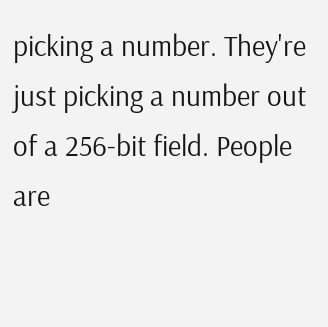picking a number. They're just picking a number out of a 256-bit field. People are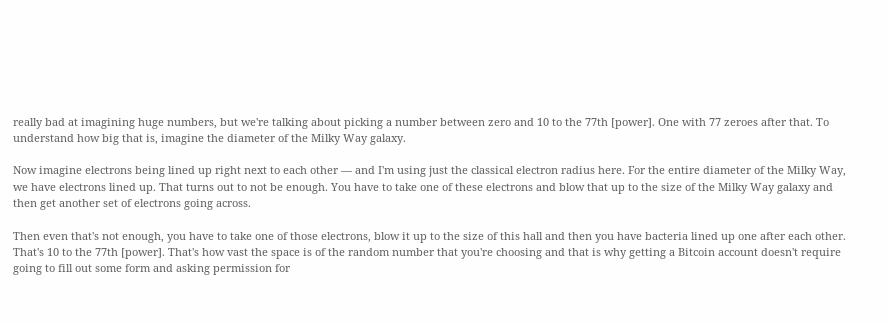really bad at imagining huge numbers, but we're talking about picking a number between zero and 10 to the 77th [power]. One with 77 zeroes after that. To understand how big that is, imagine the diameter of the Milky Way galaxy.

Now imagine electrons being lined up right next to each other — and I'm using just the classical electron radius here. For the entire diameter of the Milky Way, we have electrons lined up. That turns out to not be enough. You have to take one of these electrons and blow that up to the size of the Milky Way galaxy and then get another set of electrons going across.

Then even that's not enough, you have to take one of those electrons, blow it up to the size of this hall and then you have bacteria lined up one after each other. That's 10 to the 77th [power]. That's how vast the space is of the random number that you're choosing and that is why getting a Bitcoin account doesn't require going to fill out some form and asking permission for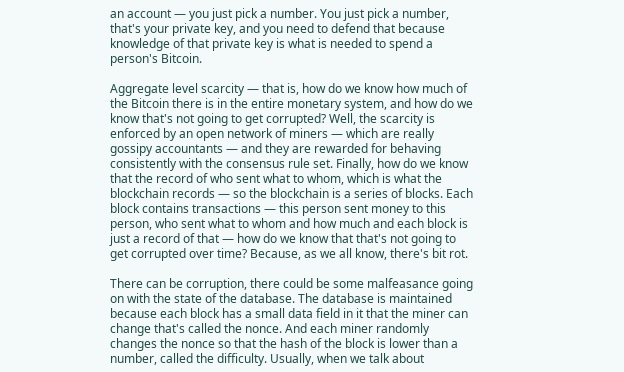an account — you just pick a number. You just pick a number, that's your private key, and you need to defend that because knowledge of that private key is what is needed to spend a person's Bitcoin.

Aggregate level scarcity — that is, how do we know how much of the Bitcoin there is in the entire monetary system, and how do we know that's not going to get corrupted? Well, the scarcity is enforced by an open network of miners — which are really gossipy accountants — and they are rewarded for behaving consistently with the consensus rule set. Finally, how do we know that the record of who sent what to whom, which is what the blockchain records — so the blockchain is a series of blocks. Each block contains transactions — this person sent money to this person, who sent what to whom and how much and each block is just a record of that — how do we know that that's not going to get corrupted over time? Because, as we all know, there's bit rot.

There can be corruption, there could be some malfeasance going on with the state of the database. The database is maintained because each block has a small data field in it that the miner can change that's called the nonce. And each miner randomly changes the nonce so that the hash of the block is lower than a number, called the difficulty. Usually, when we talk about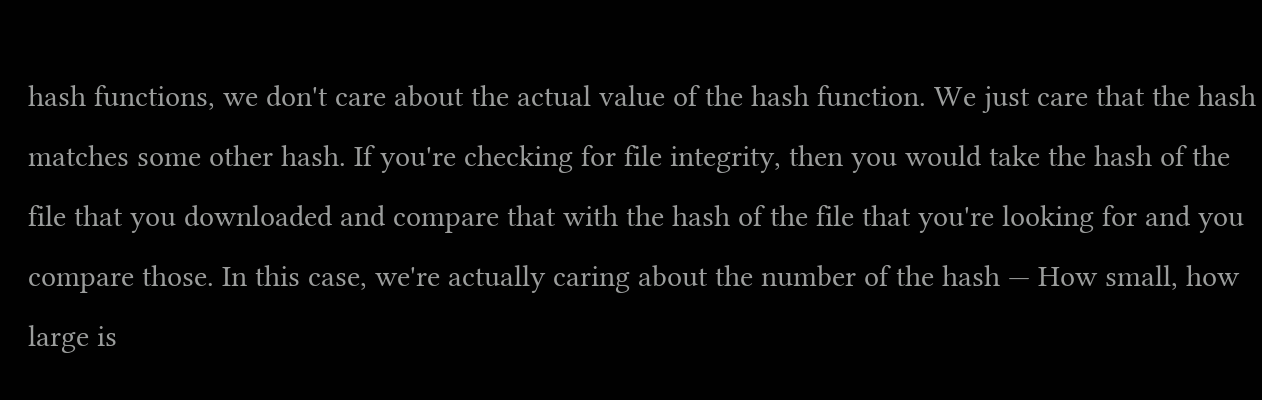hash functions, we don't care about the actual value of the hash function. We just care that the hash matches some other hash. If you're checking for file integrity, then you would take the hash of the file that you downloaded and compare that with the hash of the file that you're looking for and you compare those. In this case, we're actually caring about the number of the hash — How small, how large is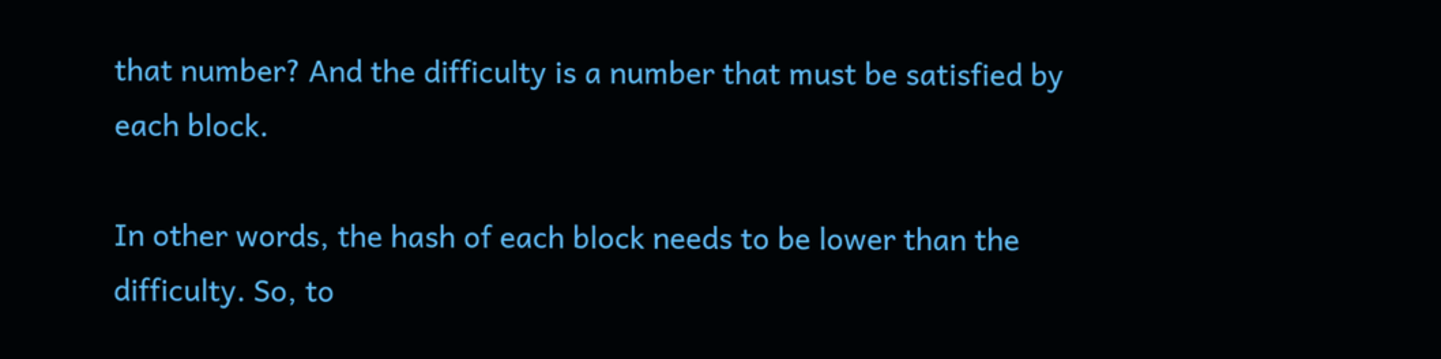that number? And the difficulty is a number that must be satisfied by each block.

In other words, the hash of each block needs to be lower than the difficulty. So, to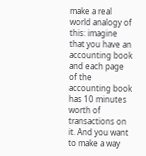make a real world analogy of this: imagine that you have an accounting book and each page of the accounting book has 10 minutes worth of transactions on it. And you want to make a way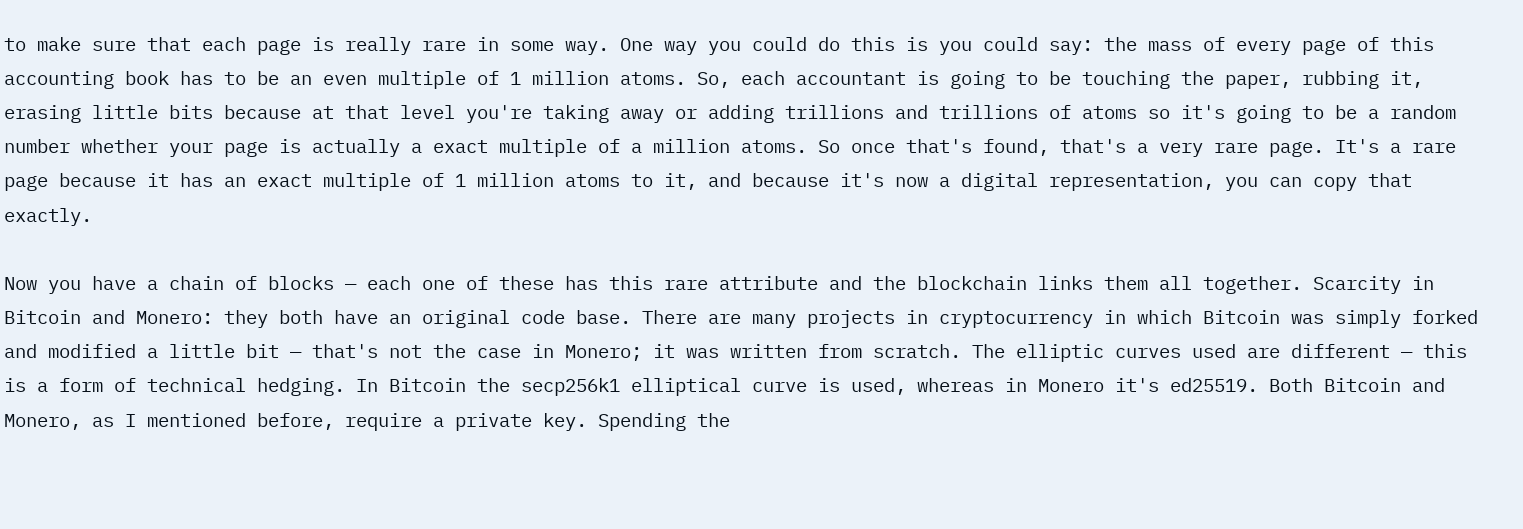to make sure that each page is really rare in some way. One way you could do this is you could say: the mass of every page of this accounting book has to be an even multiple of 1 million atoms. So, each accountant is going to be touching the paper, rubbing it, erasing little bits because at that level you're taking away or adding trillions and trillions of atoms so it's going to be a random number whether your page is actually a exact multiple of a million atoms. So once that's found, that's a very rare page. It's a rare page because it has an exact multiple of 1 million atoms to it, and because it's now a digital representation, you can copy that exactly.

Now you have a chain of blocks — each one of these has this rare attribute and the blockchain links them all together. Scarcity in Bitcoin and Monero: they both have an original code base. There are many projects in cryptocurrency in which Bitcoin was simply forked and modified a little bit — that's not the case in Monero; it was written from scratch. The elliptic curves used are different — this is a form of technical hedging. In Bitcoin the secp256k1 elliptical curve is used, whereas in Monero it's ed25519. Both Bitcoin and Monero, as I mentioned before, require a private key. Spending the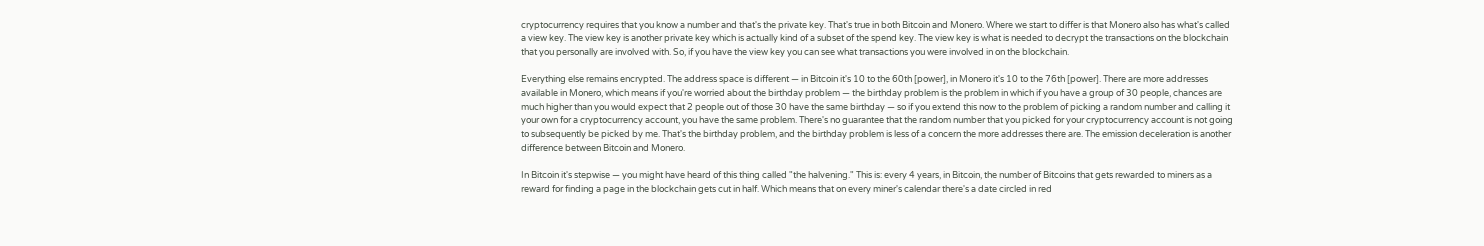cryptocurrency requires that you know a number and that's the private key. That's true in both Bitcoin and Monero. Where we start to differ is that Monero also has what's called a view key. The view key is another private key which is actually kind of a subset of the spend key. The view key is what is needed to decrypt the transactions on the blockchain that you personally are involved with. So, if you have the view key you can see what transactions you were involved in on the blockchain.

Everything else remains encrypted. The address space is different — in Bitcoin it's 10 to the 60th [power], in Monero it's 10 to the 76th [power]. There are more addresses available in Monero, which means if you're worried about the birthday problem — the birthday problem is the problem in which if you have a group of 30 people, chances are much higher than you would expect that 2 people out of those 30 have the same birthday — so if you extend this now to the problem of picking a random number and calling it your own for a cryptocurrency account, you have the same problem. There's no guarantee that the random number that you picked for your cryptocurrency account is not going to subsequently be picked by me. That's the birthday problem, and the birthday problem is less of a concern the more addresses there are. The emission deceleration is another difference between Bitcoin and Monero.

In Bitcoin it's stepwise — you might have heard of this thing called "the halvening." This is: every 4 years, in Bitcoin, the number of Bitcoins that gets rewarded to miners as a reward for finding a page in the blockchain gets cut in half. Which means that on every miner's calendar there's a date circled in red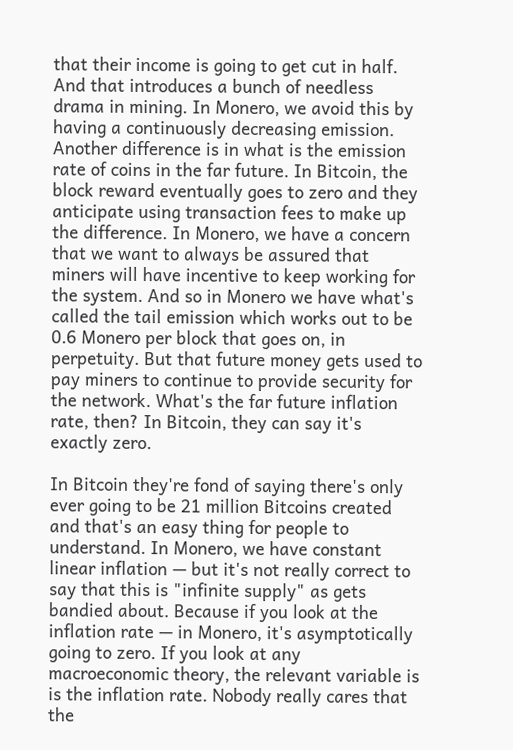that their income is going to get cut in half. And that introduces a bunch of needless drama in mining. In Monero, we avoid this by having a continuously decreasing emission. Another difference is in what is the emission rate of coins in the far future. In Bitcoin, the block reward eventually goes to zero and they anticipate using transaction fees to make up the difference. In Monero, we have a concern that we want to always be assured that miners will have incentive to keep working for the system. And so in Monero we have what's called the tail emission which works out to be 0.6 Monero per block that goes on, in perpetuity. But that future money gets used to pay miners to continue to provide security for the network. What's the far future inflation rate, then? In Bitcoin, they can say it's exactly zero.

In Bitcoin they're fond of saying there's only ever going to be 21 million Bitcoins created and that's an easy thing for people to understand. In Monero, we have constant linear inflation — but it's not really correct to say that this is "infinite supply" as gets bandied about. Because if you look at the inflation rate — in Monero, it's asymptotically going to zero. If you look at any macroeconomic theory, the relevant variable is is the inflation rate. Nobody really cares that the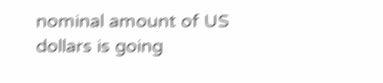nominal amount of US dollars is going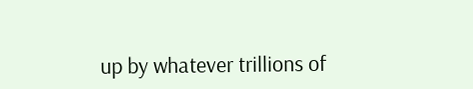up by whatever trillions of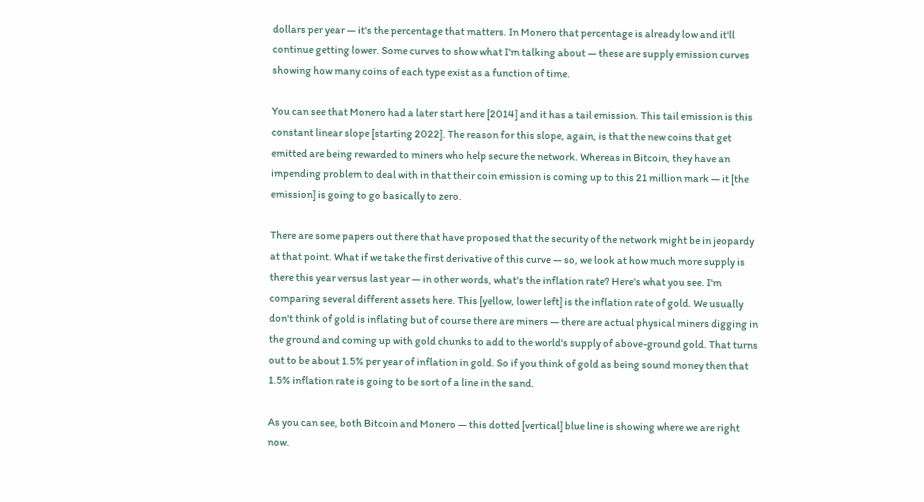dollars per year — it's the percentage that matters. In Monero that percentage is already low and it'll continue getting lower. Some curves to show what I'm talking about — these are supply emission curves showing how many coins of each type exist as a function of time.

You can see that Monero had a later start here [2014] and it has a tail emission. This tail emission is this constant linear slope [starting 2022]. The reason for this slope, again, is that the new coins that get emitted are being rewarded to miners who help secure the network. Whereas in Bitcoin, they have an impending problem to deal with in that their coin emission is coming up to this 21 million mark — it [the emission] is going to go basically to zero.

There are some papers out there that have proposed that the security of the network might be in jeopardy at that point. What if we take the first derivative of this curve — so, we look at how much more supply is there this year versus last year — in other words, what's the inflation rate? Here's what you see. I'm comparing several different assets here. This [yellow, lower left] is the inflation rate of gold. We usually don't think of gold is inflating but of course there are miners — there are actual physical miners digging in the ground and coming up with gold chunks to add to the world's supply of above-ground gold. That turns out to be about 1.5% per year of inflation in gold. So if you think of gold as being sound money then that 1.5% inflation rate is going to be sort of a line in the sand.

As you can see, both Bitcoin and Monero — this dotted [vertical] blue line is showing where we are right now.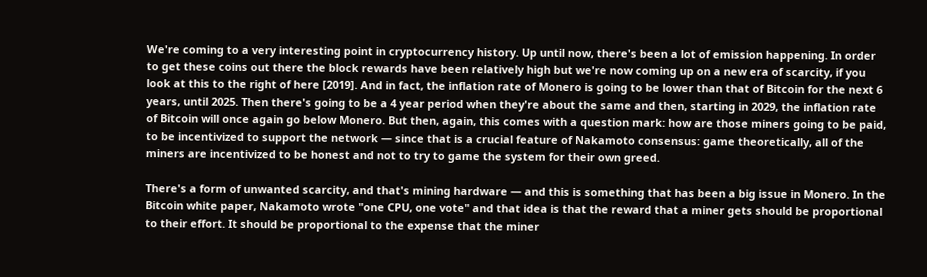We're coming to a very interesting point in cryptocurrency history. Up until now, there's been a lot of emission happening. In order to get these coins out there the block rewards have been relatively high but we're now coming up on a new era of scarcity, if you look at this to the right of here [2019]. And in fact, the inflation rate of Monero is going to be lower than that of Bitcoin for the next 6 years, until 2025. Then there's going to be a 4 year period when they're about the same and then, starting in 2029, the inflation rate of Bitcoin will once again go below Monero. But then, again, this comes with a question mark: how are those miners going to be paid, to be incentivized to support the network — since that is a crucial feature of Nakamoto consensus: game theoretically, all of the miners are incentivized to be honest and not to try to game the system for their own greed.

There's a form of unwanted scarcity, and that's mining hardware — and this is something that has been a big issue in Monero. In the Bitcoin white paper, Nakamoto wrote "one CPU, one vote" and that idea is that the reward that a miner gets should be proportional to their effort. It should be proportional to the expense that the miner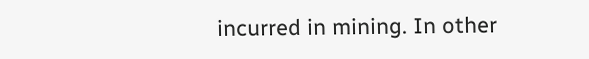incurred in mining. In other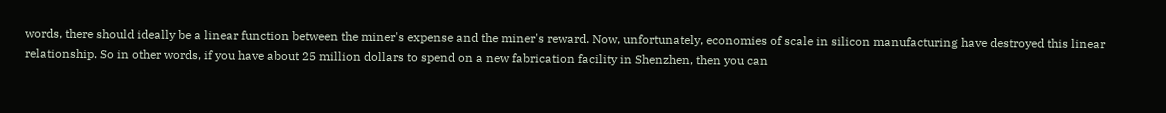words, there should ideally be a linear function between the miner's expense and the miner's reward. Now, unfortunately, economies of scale in silicon manufacturing have destroyed this linear relationship. So in other words, if you have about 25 million dollars to spend on a new fabrication facility in Shenzhen, then you can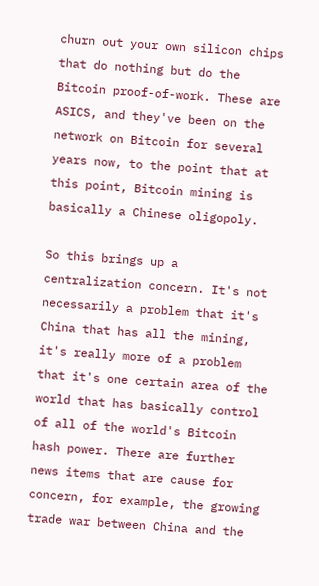churn out your own silicon chips that do nothing but do the Bitcoin proof-of-work. These are ASICS, and they've been on the network on Bitcoin for several years now, to the point that at this point, Bitcoin mining is basically a Chinese oligopoly.

So this brings up a centralization concern. It's not necessarily a problem that it's China that has all the mining, it's really more of a problem that it's one certain area of the world that has basically control of all of the world's Bitcoin hash power. There are further news items that are cause for concern, for example, the growing trade war between China and the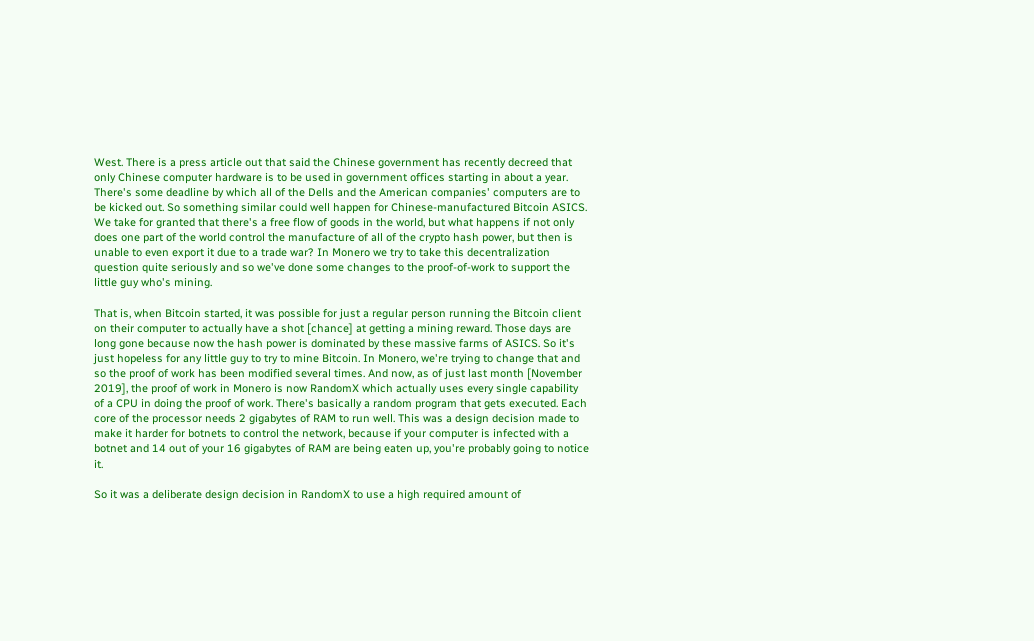West. There is a press article out that said the Chinese government has recently decreed that only Chinese computer hardware is to be used in government offices starting in about a year. There's some deadline by which all of the Dells and the American companies' computers are to be kicked out. So something similar could well happen for Chinese-manufactured Bitcoin ASICS. We take for granted that there's a free flow of goods in the world, but what happens if not only does one part of the world control the manufacture of all of the crypto hash power, but then is unable to even export it due to a trade war? In Monero we try to take this decentralization question quite seriously and so we've done some changes to the proof-of-work to support the little guy who's mining.

That is, when Bitcoin started, it was possible for just a regular person running the Bitcoin client on their computer to actually have a shot [chance] at getting a mining reward. Those days are long gone because now the hash power is dominated by these massive farms of ASICS. So it's just hopeless for any little guy to try to mine Bitcoin. In Monero, we're trying to change that and so the proof of work has been modified several times. And now, as of just last month [November 2019], the proof of work in Monero is now RandomX which actually uses every single capability of a CPU in doing the proof of work. There's basically a random program that gets executed. Each core of the processor needs 2 gigabytes of RAM to run well. This was a design decision made to make it harder for botnets to control the network, because if your computer is infected with a botnet and 14 out of your 16 gigabytes of RAM are being eaten up, you're probably going to notice it.

So it was a deliberate design decision in RandomX to use a high required amount of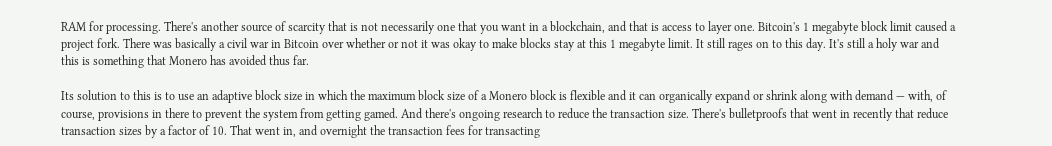RAM for processing. There's another source of scarcity that is not necessarily one that you want in a blockchain, and that is access to layer one. Bitcoin's 1 megabyte block limit caused a project fork. There was basically a civil war in Bitcoin over whether or not it was okay to make blocks stay at this 1 megabyte limit. It still rages on to this day. It's still a holy war and this is something that Monero has avoided thus far.

Its solution to this is to use an adaptive block size in which the maximum block size of a Monero block is flexible and it can organically expand or shrink along with demand — with, of course, provisions in there to prevent the system from getting gamed. And there's ongoing research to reduce the transaction size. There's bulletproofs that went in recently that reduce transaction sizes by a factor of 10. That went in, and overnight the transaction fees for transacting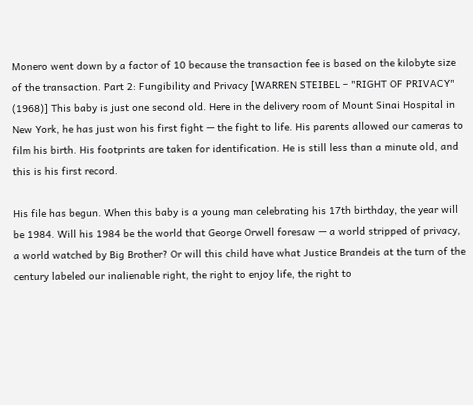Monero went down by a factor of 10 because the transaction fee is based on the kilobyte size of the transaction. Part 2: Fungibility and Privacy [WARREN STEIBEL – "RIGHT OF PRIVACY" (1968)] This baby is just one second old. Here in the delivery room of Mount Sinai Hospital in New York, he has just won his first fight — the fight to life. His parents allowed our cameras to film his birth. His footprints are taken for identification. He is still less than a minute old, and this is his first record.

His file has begun. When this baby is a young man celebrating his 17th birthday, the year will be 1984. Will his 1984 be the world that George Orwell foresaw — a world stripped of privacy, a world watched by Big Brother? Or will this child have what Justice Brandeis at the turn of the century labeled our inalienable right, the right to enjoy life, the right to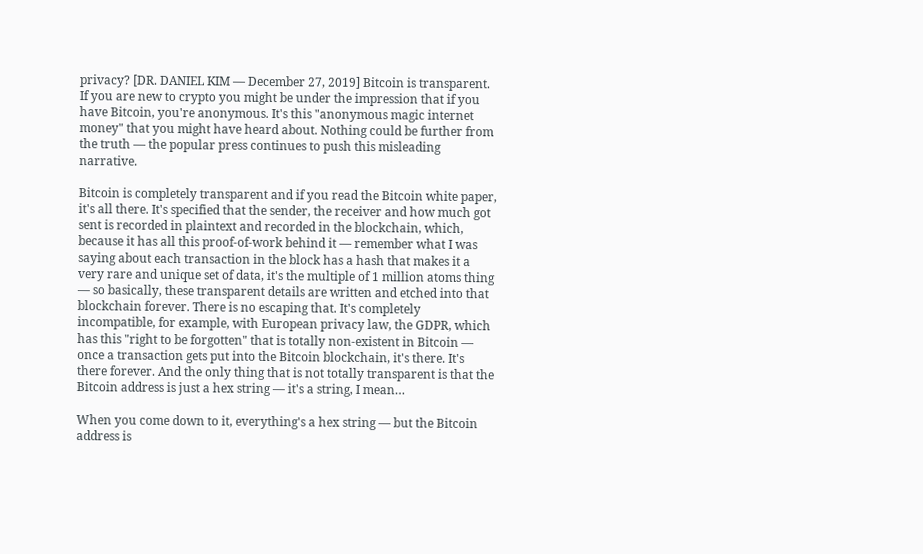privacy? [DR. DANIEL KIM — December 27, 2019] Bitcoin is transparent. If you are new to crypto you might be under the impression that if you have Bitcoin, you're anonymous. It's this "anonymous magic internet money" that you might have heard about. Nothing could be further from the truth — the popular press continues to push this misleading narrative.

Bitcoin is completely transparent and if you read the Bitcoin white paper, it's all there. It's specified that the sender, the receiver and how much got sent is recorded in plaintext and recorded in the blockchain, which, because it has all this proof-of-work behind it — remember what I was saying about each transaction in the block has a hash that makes it a very rare and unique set of data, it's the multiple of 1 million atoms thing — so basically, these transparent details are written and etched into that blockchain forever. There is no escaping that. It's completely incompatible, for example, with European privacy law, the GDPR, which has this "right to be forgotten" that is totally non-existent in Bitcoin — once a transaction gets put into the Bitcoin blockchain, it's there. It's there forever. And the only thing that is not totally transparent is that the Bitcoin address is just a hex string — it's a string, I mean…

When you come down to it, everything's a hex string — but the Bitcoin address is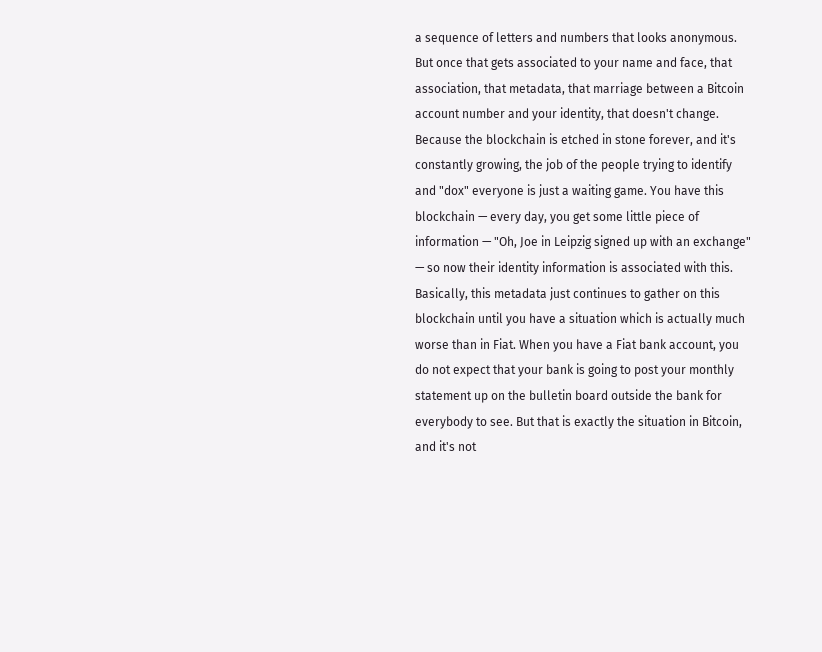a sequence of letters and numbers that looks anonymous. But once that gets associated to your name and face, that association, that metadata, that marriage between a Bitcoin account number and your identity, that doesn't change. Because the blockchain is etched in stone forever, and it's constantly growing, the job of the people trying to identify and "dox" everyone is just a waiting game. You have this blockchain — every day, you get some little piece of information — "Oh, Joe in Leipzig signed up with an exchange" — so now their identity information is associated with this. Basically, this metadata just continues to gather on this blockchain until you have a situation which is actually much worse than in Fiat. When you have a Fiat bank account, you do not expect that your bank is going to post your monthly statement up on the bulletin board outside the bank for everybody to see. But that is exactly the situation in Bitcoin, and it's not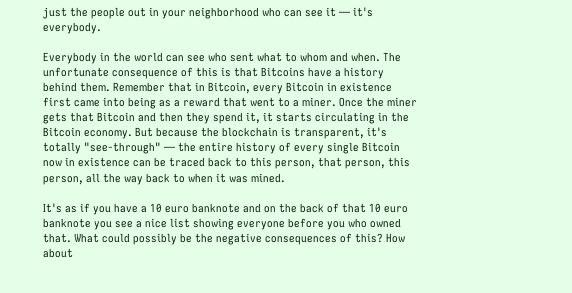just the people out in your neighborhood who can see it — it's everybody.

Everybody in the world can see who sent what to whom and when. The unfortunate consequence of this is that Bitcoins have a history behind them. Remember that in Bitcoin, every Bitcoin in existence first came into being as a reward that went to a miner. Once the miner gets that Bitcoin and then they spend it, it starts circulating in the Bitcoin economy. But because the blockchain is transparent, it's totally "see-through" — the entire history of every single Bitcoin now in existence can be traced back to this person, that person, this person, all the way back to when it was mined.

It's as if you have a 10 euro banknote and on the back of that 10 euro banknote you see a nice list showing everyone before you who owned that. What could possibly be the negative consequences of this? How about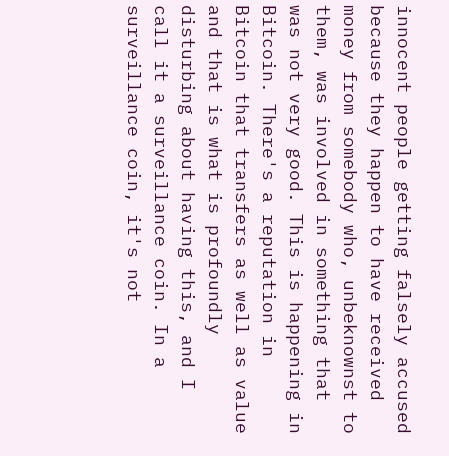innocent people getting falsely accused because they happen to have received money from somebody who, unbeknownst to them, was involved in something that was not very good. This is happening in Bitcoin. There's a reputation in Bitcoin that transfers as well as value and that is what is profoundly disturbing about having this, and I call it a surveillance coin. In a surveillance coin, it's not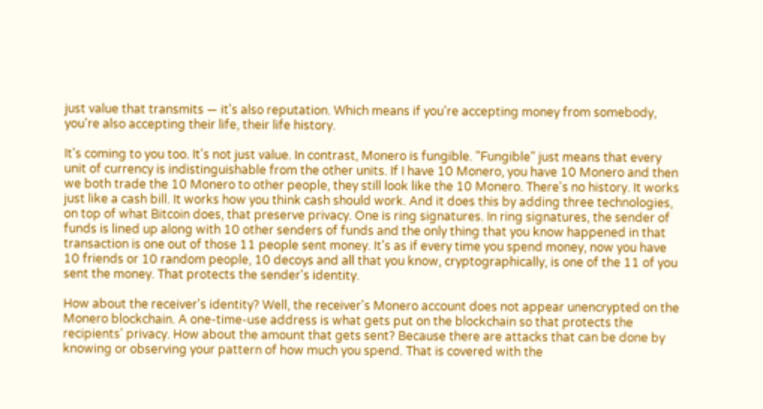just value that transmits — it's also reputation. Which means if you're accepting money from somebody, you're also accepting their life, their life history.

It's coming to you too. It's not just value. In contrast, Monero is fungible. "Fungible" just means that every unit of currency is indistinguishable from the other units. If I have 10 Monero, you have 10 Monero and then we both trade the 10 Monero to other people, they still look like the 10 Monero. There's no history. It works just like a cash bill. It works how you think cash should work. And it does this by adding three technologies, on top of what Bitcoin does, that preserve privacy. One is ring signatures. In ring signatures, the sender of funds is lined up along with 10 other senders of funds and the only thing that you know happened in that transaction is one out of those 11 people sent money. It's as if every time you spend money, now you have 10 friends or 10 random people, 10 decoys and all that you know, cryptographically, is one of the 11 of you sent the money. That protects the sender's identity.

How about the receiver's identity? Well, the receiver's Monero account does not appear unencrypted on the Monero blockchain. A one-time-use address is what gets put on the blockchain so that protects the recipients' privacy. How about the amount that gets sent? Because there are attacks that can be done by knowing or observing your pattern of how much you spend. That is covered with the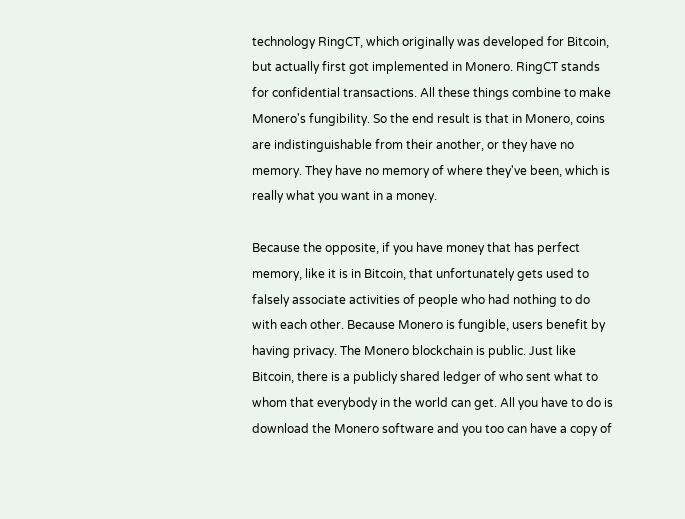technology RingCT, which originally was developed for Bitcoin, but actually first got implemented in Monero. RingCT stands for confidential transactions. All these things combine to make Monero's fungibility. So the end result is that in Monero, coins are indistinguishable from their another, or they have no memory. They have no memory of where they've been, which is really what you want in a money.

Because the opposite, if you have money that has perfect memory, like it is in Bitcoin, that unfortunately gets used to falsely associate activities of people who had nothing to do with each other. Because Monero is fungible, users benefit by having privacy. The Monero blockchain is public. Just like Bitcoin, there is a publicly shared ledger of who sent what to whom that everybody in the world can get. All you have to do is download the Monero software and you too can have a copy of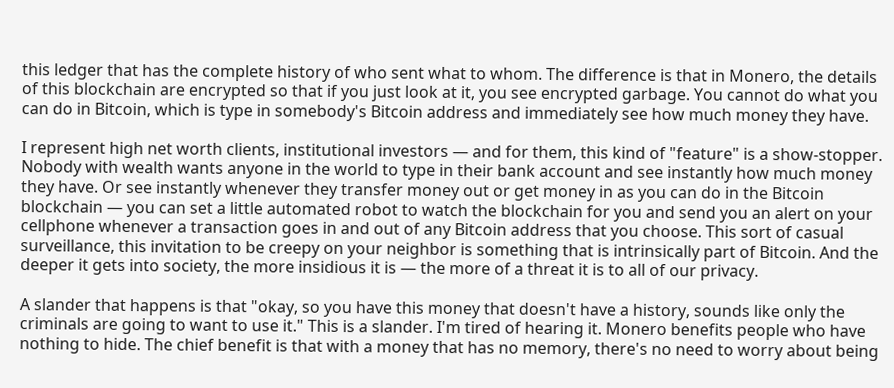this ledger that has the complete history of who sent what to whom. The difference is that in Monero, the details of this blockchain are encrypted so that if you just look at it, you see encrypted garbage. You cannot do what you can do in Bitcoin, which is type in somebody's Bitcoin address and immediately see how much money they have.

I represent high net worth clients, institutional investors — and for them, this kind of "feature" is a show-stopper. Nobody with wealth wants anyone in the world to type in their bank account and see instantly how much money they have. Or see instantly whenever they transfer money out or get money in as you can do in the Bitcoin blockchain — you can set a little automated robot to watch the blockchain for you and send you an alert on your cellphone whenever a transaction goes in and out of any Bitcoin address that you choose. This sort of casual surveillance, this invitation to be creepy on your neighbor is something that is intrinsically part of Bitcoin. And the deeper it gets into society, the more insidious it is — the more of a threat it is to all of our privacy.

A slander that happens is that "okay, so you have this money that doesn't have a history, sounds like only the criminals are going to want to use it." This is a slander. I'm tired of hearing it. Monero benefits people who have nothing to hide. The chief benefit is that with a money that has no memory, there's no need to worry about being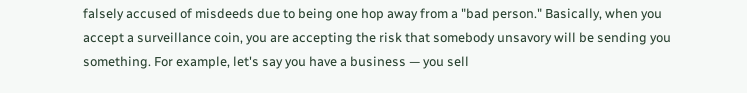falsely accused of misdeeds due to being one hop away from a "bad person." Basically, when you accept a surveillance coin, you are accepting the risk that somebody unsavory will be sending you something. For example, let's say you have a business — you sell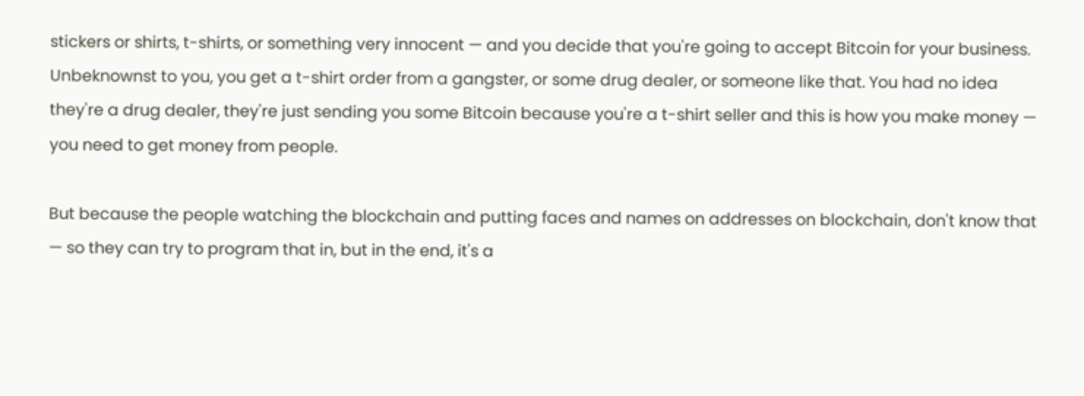stickers or shirts, t-shirts, or something very innocent — and you decide that you're going to accept Bitcoin for your business. Unbeknownst to you, you get a t-shirt order from a gangster, or some drug dealer, or someone like that. You had no idea they're a drug dealer, they're just sending you some Bitcoin because you're a t-shirt seller and this is how you make money — you need to get money from people.

But because the people watching the blockchain and putting faces and names on addresses on blockchain, don't know that — so they can try to program that in, but in the end, it's a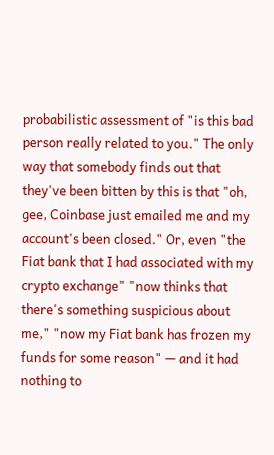probabilistic assessment of "is this bad person really related to you." The only way that somebody finds out that they've been bitten by this is that "oh, gee, Coinbase just emailed me and my account's been closed." Or, even "the Fiat bank that I had associated with my crypto exchange" "now thinks that there's something suspicious about me," "now my Fiat bank has frozen my funds for some reason" — and it had nothing to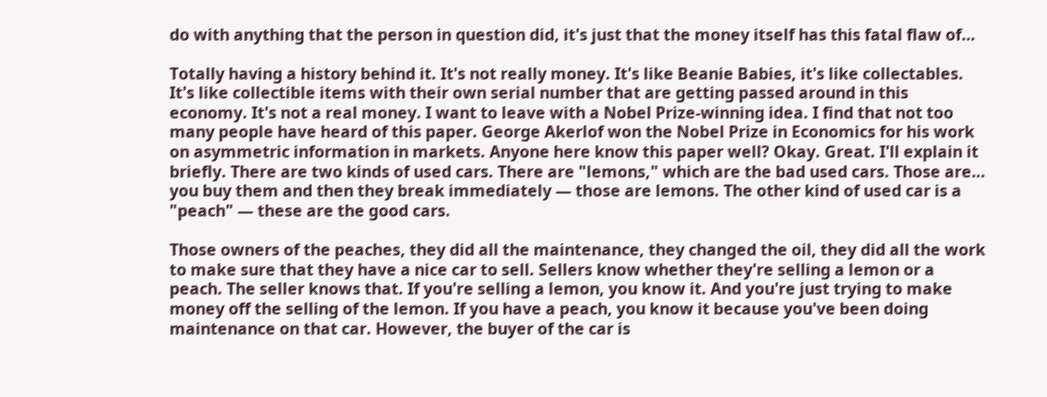do with anything that the person in question did, it's just that the money itself has this fatal flaw of…

Totally having a history behind it. It's not really money. It's like Beanie Babies, it's like collectables. It's like collectible items with their own serial number that are getting passed around in this economy. It's not a real money. I want to leave with a Nobel Prize-winning idea. I find that not too many people have heard of this paper. George Akerlof won the Nobel Prize in Economics for his work on asymmetric information in markets. Anyone here know this paper well? Okay. Great. I'll explain it briefly. There are two kinds of used cars. There are "lemons," which are the bad used cars. Those are… you buy them and then they break immediately — those are lemons. The other kind of used car is a "peach" — these are the good cars.

Those owners of the peaches, they did all the maintenance, they changed the oil, they did all the work to make sure that they have a nice car to sell. Sellers know whether they're selling a lemon or a peach. The seller knows that. If you're selling a lemon, you know it. And you're just trying to make money off the selling of the lemon. If you have a peach, you know it because you've been doing maintenance on that car. However, the buyer of the car is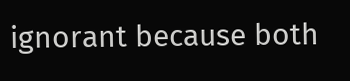ignorant because both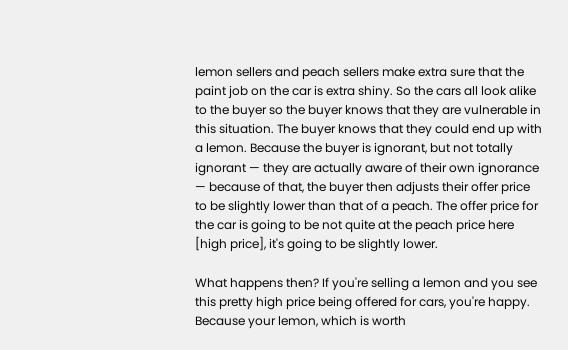lemon sellers and peach sellers make extra sure that the paint job on the car is extra shiny. So the cars all look alike to the buyer so the buyer knows that they are vulnerable in this situation. The buyer knows that they could end up with a lemon. Because the buyer is ignorant, but not totally ignorant — they are actually aware of their own ignorance — because of that, the buyer then adjusts their offer price to be slightly lower than that of a peach. The offer price for the car is going to be not quite at the peach price here [high price], it's going to be slightly lower.

What happens then? If you're selling a lemon and you see this pretty high price being offered for cars, you're happy. Because your lemon, which is worth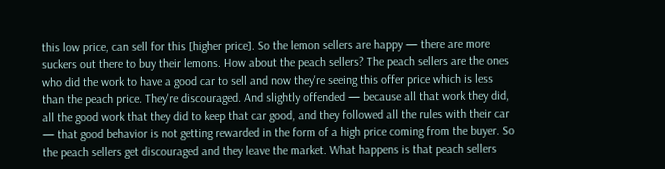this low price, can sell for this [higher price]. So the lemon sellers are happy — there are more suckers out there to buy their lemons. How about the peach sellers? The peach sellers are the ones who did the work to have a good car to sell and now they're seeing this offer price which is less than the peach price. They're discouraged. And slightly offended — because all that work they did, all the good work that they did to keep that car good, and they followed all the rules with their car — that good behavior is not getting rewarded in the form of a high price coming from the buyer. So the peach sellers get discouraged and they leave the market. What happens is that peach sellers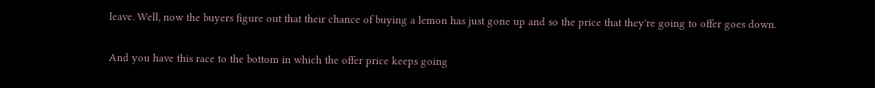leave. Well, now the buyers figure out that their chance of buying a lemon has just gone up and so the price that they're going to offer goes down.

And you have this race to the bottom in which the offer price keeps going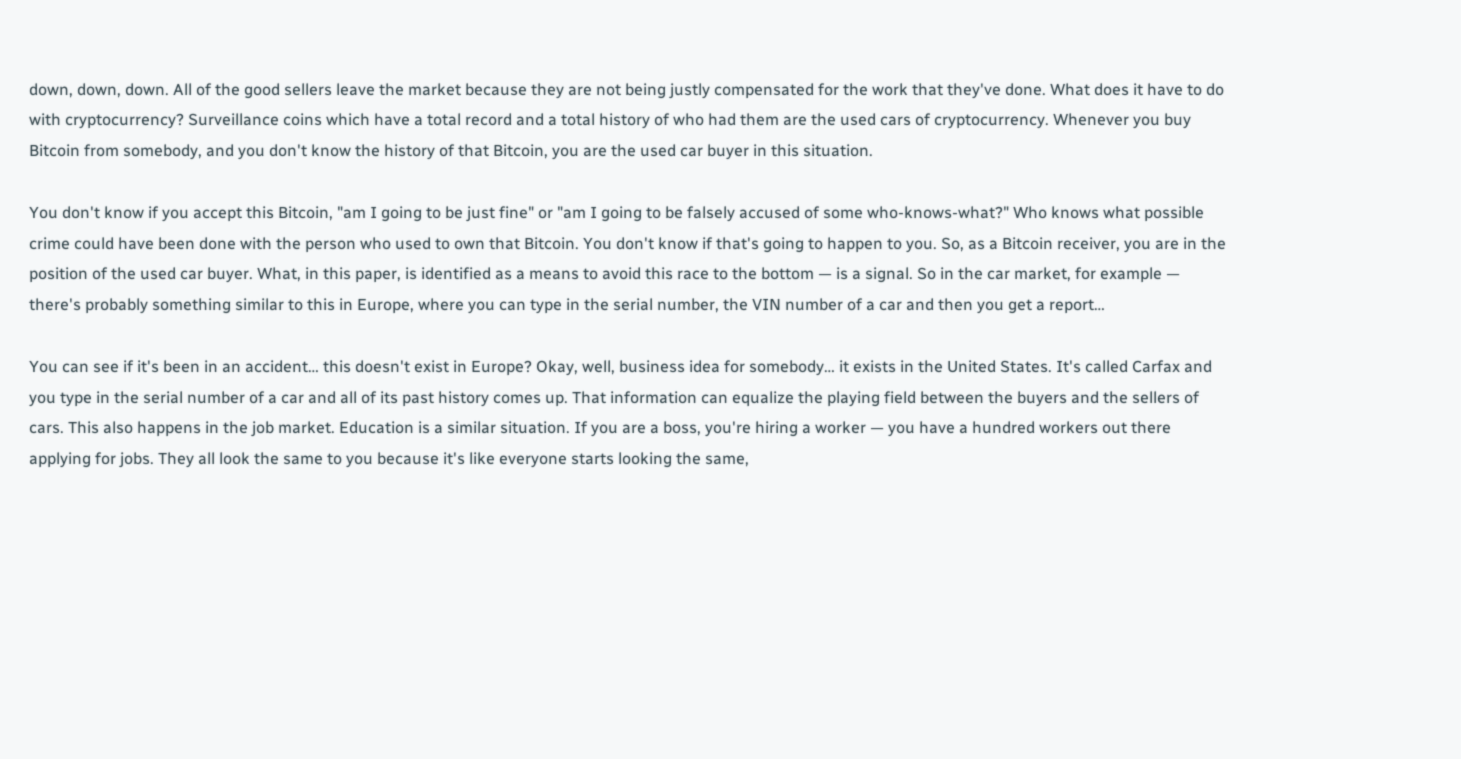down, down, down. All of the good sellers leave the market because they are not being justly compensated for the work that they've done. What does it have to do with cryptocurrency? Surveillance coins which have a total record and a total history of who had them are the used cars of cryptocurrency. Whenever you buy Bitcoin from somebody, and you don't know the history of that Bitcoin, you are the used car buyer in this situation.

You don't know if you accept this Bitcoin, "am I going to be just fine" or "am I going to be falsely accused of some who-knows-what?" Who knows what possible crime could have been done with the person who used to own that Bitcoin. You don't know if that's going to happen to you. So, as a Bitcoin receiver, you are in the position of the used car buyer. What, in this paper, is identified as a means to avoid this race to the bottom — is a signal. So in the car market, for example — there's probably something similar to this in Europe, where you can type in the serial number, the VIN number of a car and then you get a report…

You can see if it's been in an accident… this doesn't exist in Europe? Okay, well, business idea for somebody… it exists in the United States. It's called Carfax and you type in the serial number of a car and all of its past history comes up. That information can equalize the playing field between the buyers and the sellers of cars. This also happens in the job market. Education is a similar situation. If you are a boss, you're hiring a worker — you have a hundred workers out there applying for jobs. They all look the same to you because it's like everyone starts looking the same,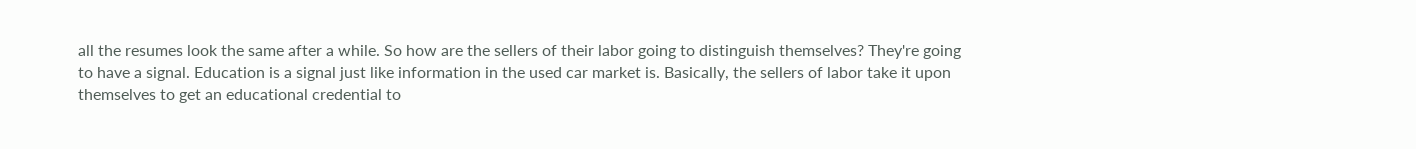all the resumes look the same after a while. So how are the sellers of their labor going to distinguish themselves? They're going to have a signal. Education is a signal just like information in the used car market is. Basically, the sellers of labor take it upon themselves to get an educational credential to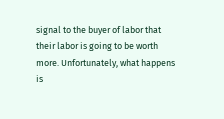signal to the buyer of labor that their labor is going to be worth more. Unfortunately, what happens is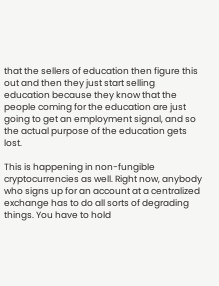that the sellers of education then figure this out and then they just start selling education because they know that the people coming for the education are just going to get an employment signal, and so the actual purpose of the education gets lost.

This is happening in non-fungible cryptocurrencies as well. Right now, anybody who signs up for an account at a centralized exchange has to do all sorts of degrading things. You have to hold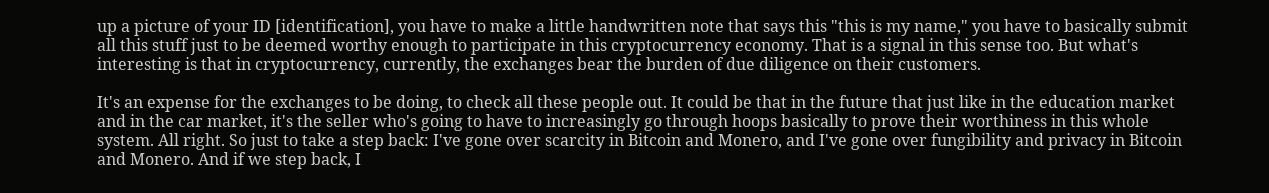up a picture of your ID [identification], you have to make a little handwritten note that says this "this is my name," you have to basically submit all this stuff just to be deemed worthy enough to participate in this cryptocurrency economy. That is a signal in this sense too. But what's interesting is that in cryptocurrency, currently, the exchanges bear the burden of due diligence on their customers.

It's an expense for the exchanges to be doing, to check all these people out. It could be that in the future that just like in the education market and in the car market, it's the seller who's going to have to increasingly go through hoops basically to prove their worthiness in this whole system. All right. So just to take a step back: I've gone over scarcity in Bitcoin and Monero, and I've gone over fungibility and privacy in Bitcoin and Monero. And if we step back, I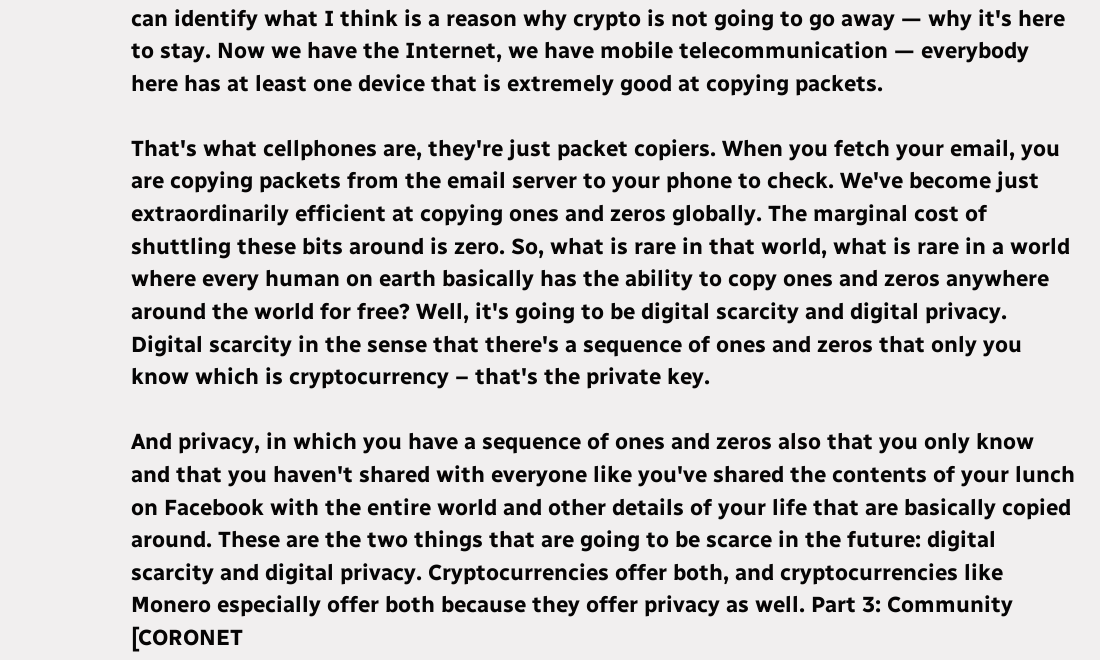can identify what I think is a reason why crypto is not going to go away — why it's here to stay. Now we have the Internet, we have mobile telecommunication — everybody here has at least one device that is extremely good at copying packets.

That's what cellphones are, they're just packet copiers. When you fetch your email, you are copying packets from the email server to your phone to check. We've become just extraordinarily efficient at copying ones and zeros globally. The marginal cost of shuttling these bits around is zero. So, what is rare in that world, what is rare in a world where every human on earth basically has the ability to copy ones and zeros anywhere around the world for free? Well, it's going to be digital scarcity and digital privacy. Digital scarcity in the sense that there's a sequence of ones and zeros that only you know which is cryptocurrency – that's the private key.

And privacy, in which you have a sequence of ones and zeros also that you only know and that you haven't shared with everyone like you've shared the contents of your lunch on Facebook with the entire world and other details of your life that are basically copied around. These are the two things that are going to be scarce in the future: digital scarcity and digital privacy. Cryptocurrencies offer both, and cryptocurrencies like Monero especially offer both because they offer privacy as well. Part 3: Community [CORONET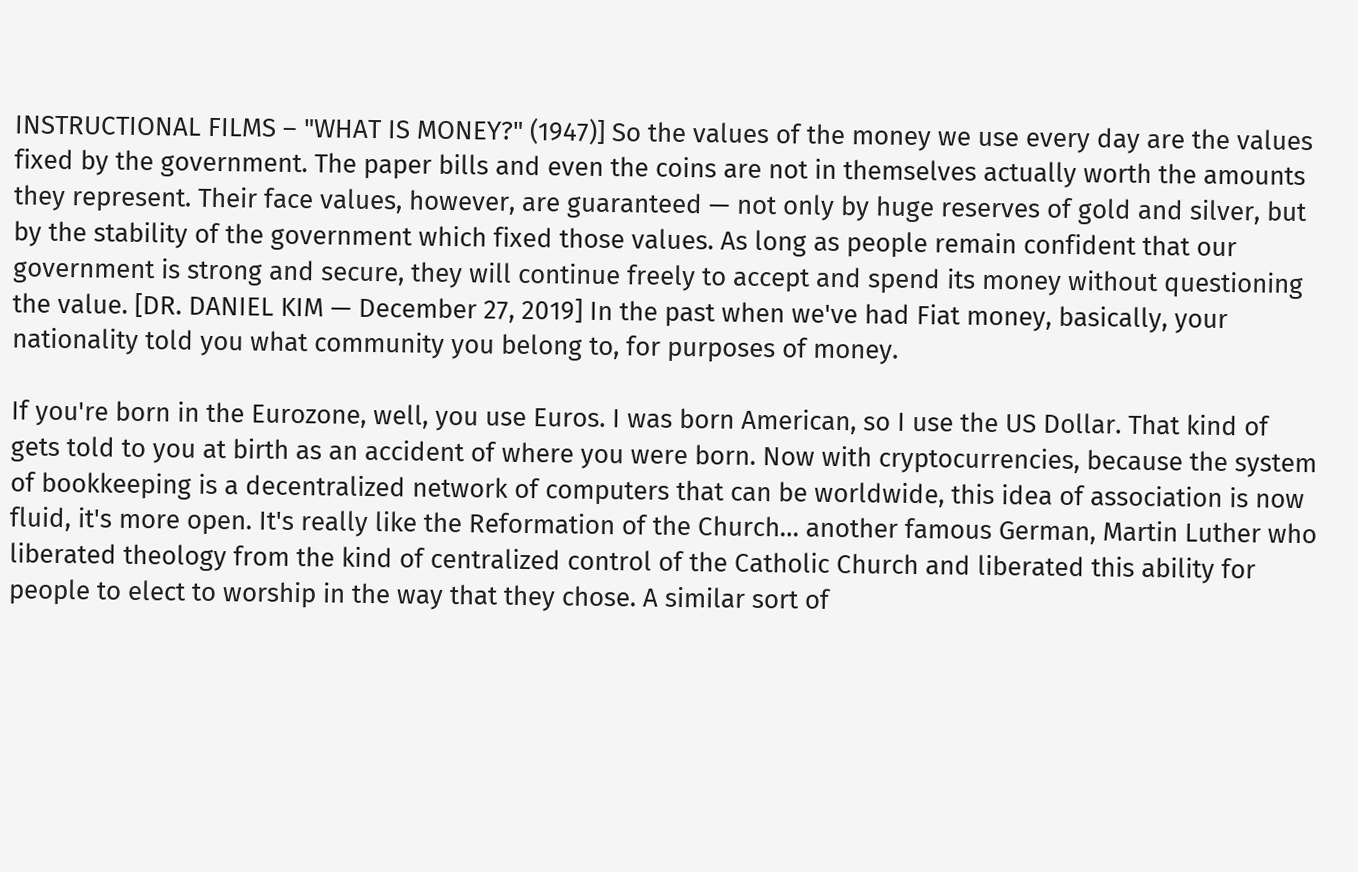INSTRUCTIONAL FILMS – "WHAT IS MONEY?" (1947)] So the values of the money we use every day are the values fixed by the government. The paper bills and even the coins are not in themselves actually worth the amounts they represent. Their face values, however, are guaranteed — not only by huge reserves of gold and silver, but by the stability of the government which fixed those values. As long as people remain confident that our government is strong and secure, they will continue freely to accept and spend its money without questioning the value. [DR. DANIEL KIM — December 27, 2019] In the past when we've had Fiat money, basically, your nationality told you what community you belong to, for purposes of money.

If you're born in the Eurozone, well, you use Euros. I was born American, so I use the US Dollar. That kind of gets told to you at birth as an accident of where you were born. Now with cryptocurrencies, because the system of bookkeeping is a decentralized network of computers that can be worldwide, this idea of association is now fluid, it's more open. It's really like the Reformation of the Church… another famous German, Martin Luther who liberated theology from the kind of centralized control of the Catholic Church and liberated this ability for people to elect to worship in the way that they chose. A similar sort of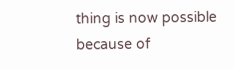thing is now possible because of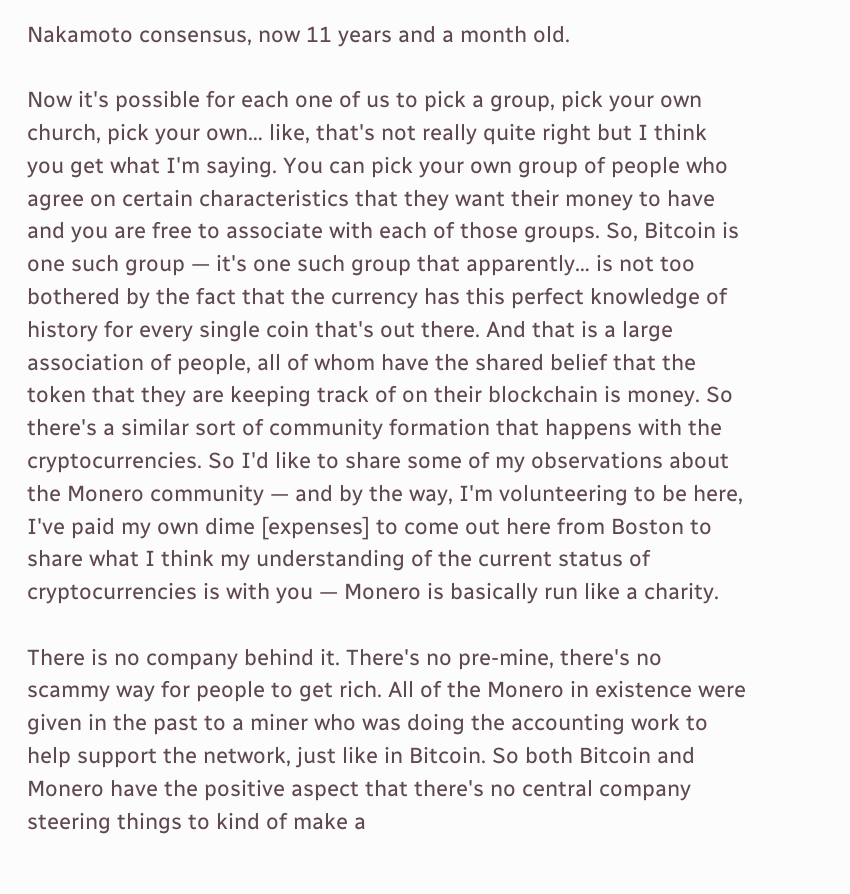Nakamoto consensus, now 11 years and a month old.

Now it's possible for each one of us to pick a group, pick your own church, pick your own… like, that's not really quite right but I think you get what I'm saying. You can pick your own group of people who agree on certain characteristics that they want their money to have and you are free to associate with each of those groups. So, Bitcoin is one such group — it's one such group that apparently… is not too bothered by the fact that the currency has this perfect knowledge of history for every single coin that's out there. And that is a large association of people, all of whom have the shared belief that the token that they are keeping track of on their blockchain is money. So there's a similar sort of community formation that happens with the cryptocurrencies. So I'd like to share some of my observations about the Monero community — and by the way, I'm volunteering to be here, I've paid my own dime [expenses] to come out here from Boston to share what I think my understanding of the current status of cryptocurrencies is with you — Monero is basically run like a charity.

There is no company behind it. There's no pre-mine, there's no scammy way for people to get rich. All of the Monero in existence were given in the past to a miner who was doing the accounting work to help support the network, just like in Bitcoin. So both Bitcoin and Monero have the positive aspect that there's no central company steering things to kind of make a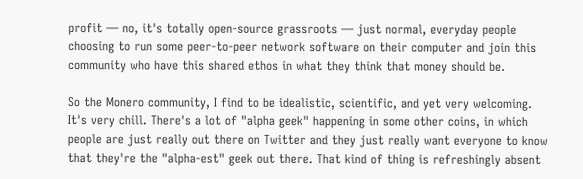profit — no, it's totally open-source grassroots — just normal, everyday people choosing to run some peer-to-peer network software on their computer and join this community who have this shared ethos in what they think that money should be.

So the Monero community, I find to be idealistic, scientific, and yet very welcoming. It's very chill. There's a lot of "alpha geek" happening in some other coins, in which people are just really out there on Twitter and they just really want everyone to know that they're the "alpha-est" geek out there. That kind of thing is refreshingly absent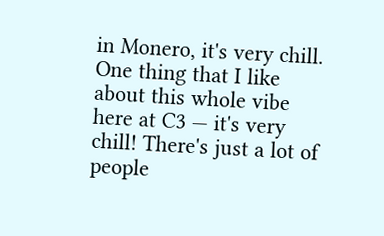in Monero, it's very chill. One thing that I like about this whole vibe here at C3 — it's very chill! There's just a lot of people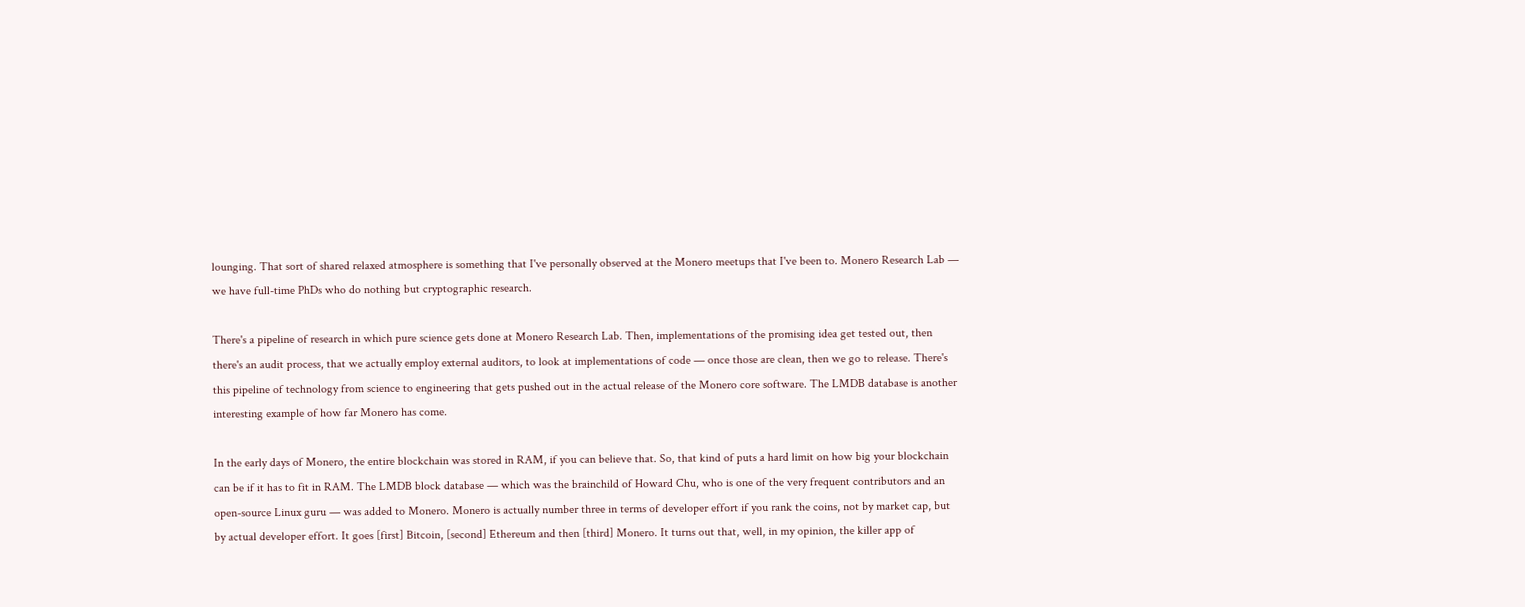lounging. That sort of shared relaxed atmosphere is something that I've personally observed at the Monero meetups that I've been to. Monero Research Lab — we have full-time PhDs who do nothing but cryptographic research.

There's a pipeline of research in which pure science gets done at Monero Research Lab. Then, implementations of the promising idea get tested out, then there's an audit process, that we actually employ external auditors, to look at implementations of code — once those are clean, then we go to release. There's this pipeline of technology from science to engineering that gets pushed out in the actual release of the Monero core software. The LMDB database is another interesting example of how far Monero has come.

In the early days of Monero, the entire blockchain was stored in RAM, if you can believe that. So, that kind of puts a hard limit on how big your blockchain can be if it has to fit in RAM. The LMDB block database — which was the brainchild of Howard Chu, who is one of the very frequent contributors and an open-source Linux guru — was added to Monero. Monero is actually number three in terms of developer effort if you rank the coins, not by market cap, but by actual developer effort. It goes [first] Bitcoin, [second] Ethereum and then [third] Monero. It turns out that, well, in my opinion, the killer app of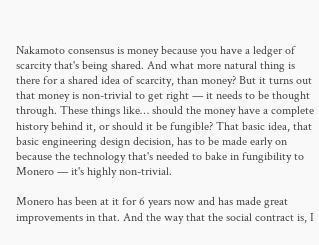Nakamoto consensus is money because you have a ledger of scarcity that's being shared. And what more natural thing is there for a shared idea of scarcity, than money? But it turns out that money is non-trivial to get right — it needs to be thought through. These things like… should the money have a complete history behind it, or should it be fungible? That basic idea, that basic engineering design decision, has to be made early on because the technology that's needed to bake in fungibility to Monero — it's highly non-trivial.

Monero has been at it for 6 years now and has made great improvements in that. And the way that the social contract is, I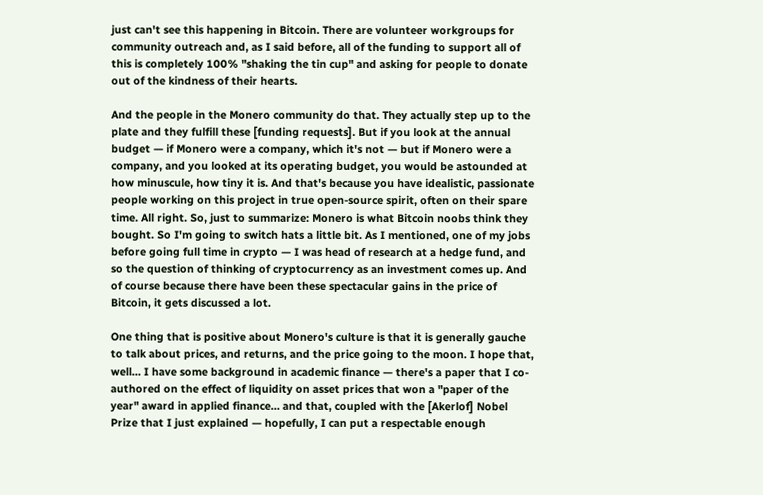just can't see this happening in Bitcoin. There are volunteer workgroups for community outreach and, as I said before, all of the funding to support all of this is completely 100% "shaking the tin cup" and asking for people to donate out of the kindness of their hearts.

And the people in the Monero community do that. They actually step up to the plate and they fulfill these [funding requests]. But if you look at the annual budget — if Monero were a company, which it's not — but if Monero were a company, and you looked at its operating budget, you would be astounded at how minuscule, how tiny it is. And that's because you have idealistic, passionate people working on this project in true open-source spirit, often on their spare time. All right. So, just to summarize: Monero is what Bitcoin noobs think they bought. So I'm going to switch hats a little bit. As I mentioned, one of my jobs before going full time in crypto — I was head of research at a hedge fund, and so the question of thinking of cryptocurrency as an investment comes up. And of course because there have been these spectacular gains in the price of Bitcoin, it gets discussed a lot.

One thing that is positive about Monero's culture is that it is generally gauche to talk about prices, and returns, and the price going to the moon. I hope that, well… I have some background in academic finance — there's a paper that I co-authored on the effect of liquidity on asset prices that won a "paper of the year" award in applied finance… and that, coupled with the [Akerlof] Nobel Prize that I just explained — hopefully, I can put a respectable enough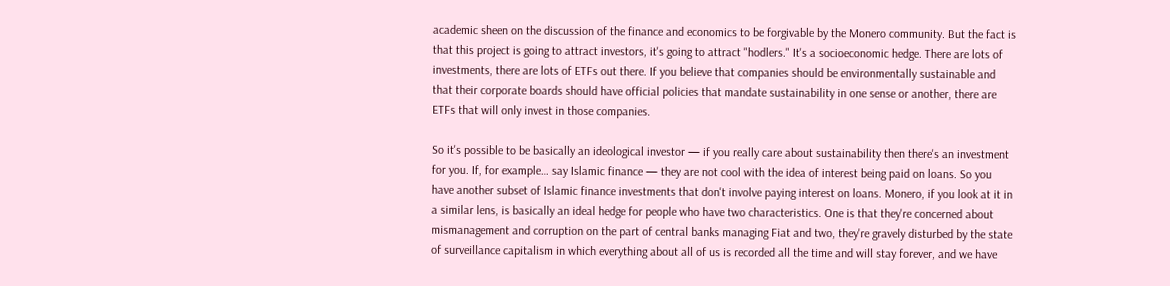academic sheen on the discussion of the finance and economics to be forgivable by the Monero community. But the fact is that this project is going to attract investors, it's going to attract "hodlers." It's a socioeconomic hedge. There are lots of investments, there are lots of ETFs out there. If you believe that companies should be environmentally sustainable and that their corporate boards should have official policies that mandate sustainability in one sense or another, there are ETFs that will only invest in those companies.

So it's possible to be basically an ideological investor — if you really care about sustainability then there's an investment for you. If, for example… say Islamic finance — they are not cool with the idea of interest being paid on loans. So you have another subset of Islamic finance investments that don't involve paying interest on loans. Monero, if you look at it in a similar lens, is basically an ideal hedge for people who have two characteristics. One is that they're concerned about mismanagement and corruption on the part of central banks managing Fiat and two, they're gravely disturbed by the state of surveillance capitalism in which everything about all of us is recorded all the time and will stay forever, and we have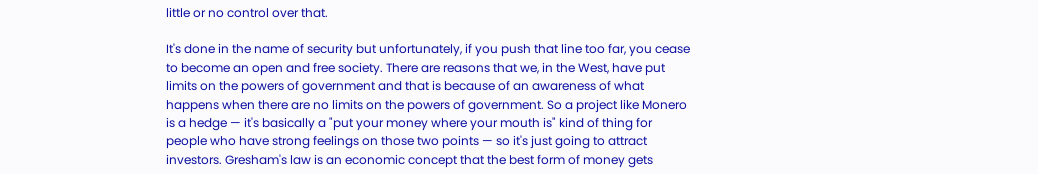little or no control over that.

It's done in the name of security but unfortunately, if you push that line too far, you cease to become an open and free society. There are reasons that we, in the West, have put limits on the powers of government and that is because of an awareness of what happens when there are no limits on the powers of government. So a project like Monero is a hedge — it's basically a "put your money where your mouth is" kind of thing for people who have strong feelings on those two points — so it's just going to attract investors. Gresham's law is an economic concept that the best form of money gets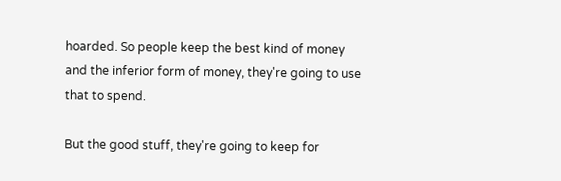hoarded. So people keep the best kind of money and the inferior form of money, they're going to use that to spend.

But the good stuff, they're going to keep for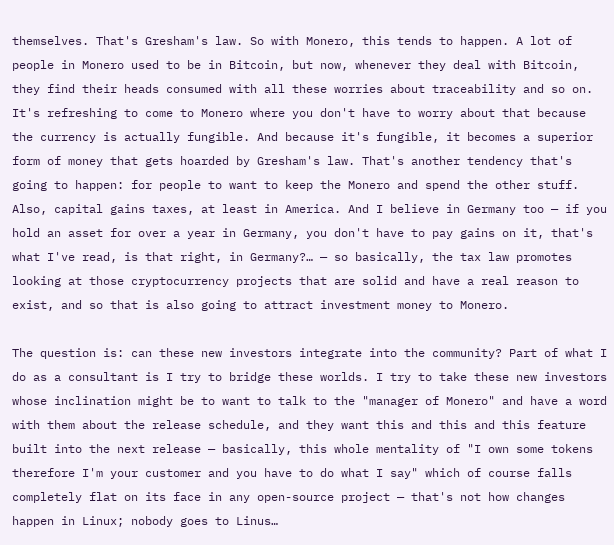themselves. That's Gresham's law. So with Monero, this tends to happen. A lot of people in Monero used to be in Bitcoin, but now, whenever they deal with Bitcoin, they find their heads consumed with all these worries about traceability and so on. It's refreshing to come to Monero where you don't have to worry about that because the currency is actually fungible. And because it's fungible, it becomes a superior form of money that gets hoarded by Gresham's law. That's another tendency that's going to happen: for people to want to keep the Monero and spend the other stuff. Also, capital gains taxes, at least in America. And I believe in Germany too — if you hold an asset for over a year in Germany, you don't have to pay gains on it, that's what I've read, is that right, in Germany?… — so basically, the tax law promotes looking at those cryptocurrency projects that are solid and have a real reason to exist, and so that is also going to attract investment money to Monero.

The question is: can these new investors integrate into the community? Part of what I do as a consultant is I try to bridge these worlds. I try to take these new investors whose inclination might be to want to talk to the "manager of Monero" and have a word with them about the release schedule, and they want this and this and this feature built into the next release — basically, this whole mentality of "I own some tokens therefore I'm your customer and you have to do what I say" which of course falls completely flat on its face in any open-source project — that's not how changes happen in Linux; nobody goes to Linus…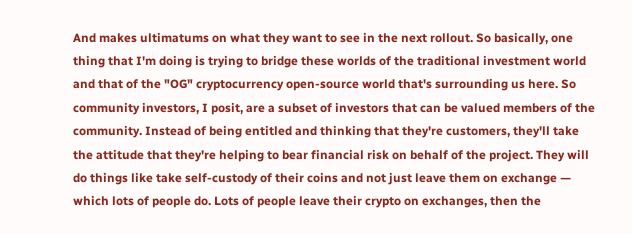And makes ultimatums on what they want to see in the next rollout. So basically, one thing that I'm doing is trying to bridge these worlds of the traditional investment world and that of the "OG" cryptocurrency open-source world that's surrounding us here. So community investors, I posit, are a subset of investors that can be valued members of the community. Instead of being entitled and thinking that they're customers, they'll take the attitude that they're helping to bear financial risk on behalf of the project. They will do things like take self-custody of their coins and not just leave them on exchange — which lots of people do. Lots of people leave their crypto on exchanges, then the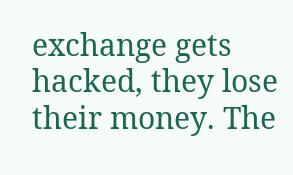exchange gets hacked, they lose their money. The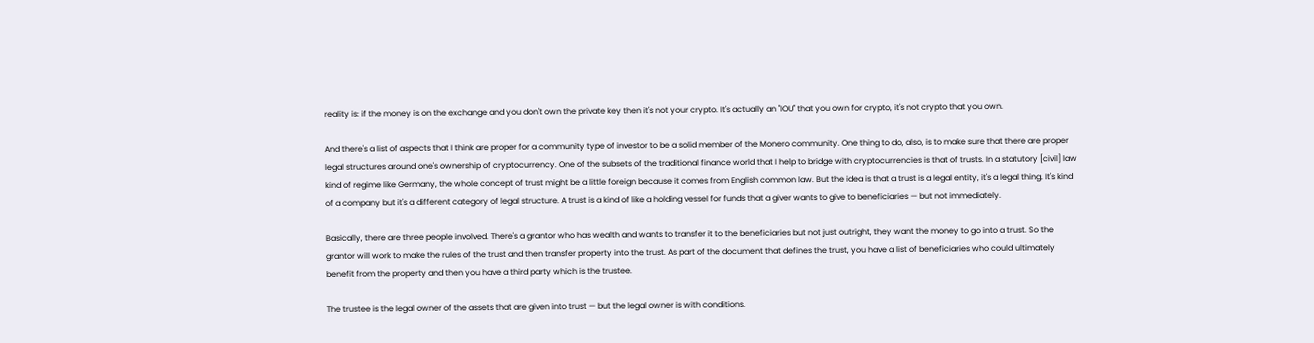reality is: if the money is on the exchange and you don't own the private key then it's not your crypto. It's actually an "IOU" that you own for crypto, it's not crypto that you own.

And there's a list of aspects that I think are proper for a community type of investor to be a solid member of the Monero community. One thing to do, also, is to make sure that there are proper legal structures around one's ownership of cryptocurrency. One of the subsets of the traditional finance world that I help to bridge with cryptocurrencies is that of trusts. In a statutory [civil] law kind of regime like Germany, the whole concept of trust might be a little foreign because it comes from English common law. But the idea is that a trust is a legal entity, it's a legal thing. It's kind of a company but it's a different category of legal structure. A trust is a kind of like a holding vessel for funds that a giver wants to give to beneficiaries — but not immediately.

Basically, there are three people involved. There's a grantor who has wealth and wants to transfer it to the beneficiaries but not just outright, they want the money to go into a trust. So the grantor will work to make the rules of the trust and then transfer property into the trust. As part of the document that defines the trust, you have a list of beneficiaries who could ultimately benefit from the property and then you have a third party which is the trustee.

The trustee is the legal owner of the assets that are given into trust — but the legal owner is with conditions.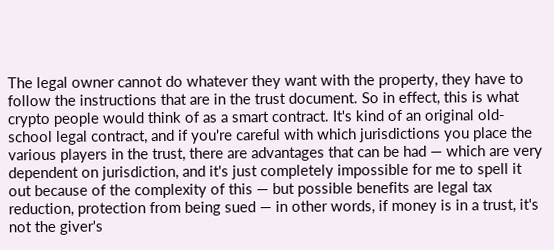The legal owner cannot do whatever they want with the property, they have to follow the instructions that are in the trust document. So in effect, this is what crypto people would think of as a smart contract. It's kind of an original old-school legal contract, and if you're careful with which jurisdictions you place the various players in the trust, there are advantages that can be had — which are very dependent on jurisdiction, and it's just completely impossible for me to spell it out because of the complexity of this — but possible benefits are legal tax reduction, protection from being sued — in other words, if money is in a trust, it's not the giver's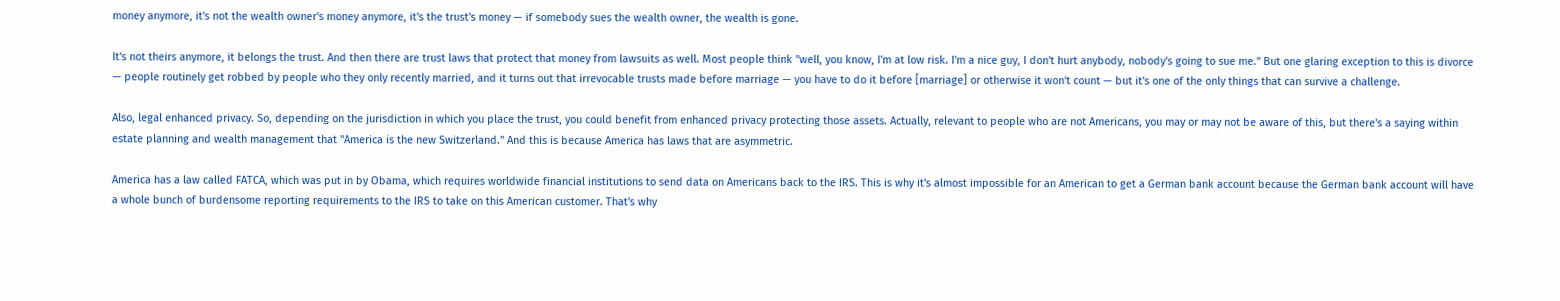money anymore, it's not the wealth owner's money anymore, it's the trust's money — if somebody sues the wealth owner, the wealth is gone.

It's not theirs anymore, it belongs the trust. And then there are trust laws that protect that money from lawsuits as well. Most people think "well, you know, I'm at low risk. I'm a nice guy, I don't hurt anybody, nobody's going to sue me." But one glaring exception to this is divorce — people routinely get robbed by people who they only recently married, and it turns out that irrevocable trusts made before marriage — you have to do it before [marriage] or otherwise it won't count — but it's one of the only things that can survive a challenge.

Also, legal enhanced privacy. So, depending on the jurisdiction in which you place the trust, you could benefit from enhanced privacy protecting those assets. Actually, relevant to people who are not Americans, you may or may not be aware of this, but there's a saying within estate planning and wealth management that "America is the new Switzerland." And this is because America has laws that are asymmetric.

America has a law called FATCA, which was put in by Obama, which requires worldwide financial institutions to send data on Americans back to the IRS. This is why it's almost impossible for an American to get a German bank account because the German bank account will have a whole bunch of burdensome reporting requirements to the IRS to take on this American customer. That's why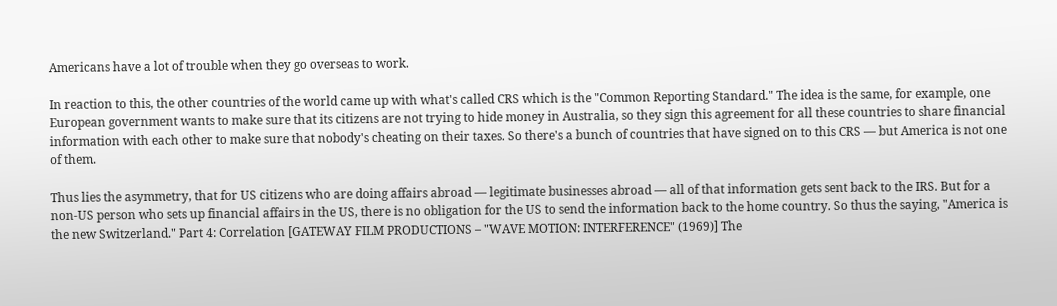Americans have a lot of trouble when they go overseas to work.

In reaction to this, the other countries of the world came up with what's called CRS which is the "Common Reporting Standard." The idea is the same, for example, one European government wants to make sure that its citizens are not trying to hide money in Australia, so they sign this agreement for all these countries to share financial information with each other to make sure that nobody's cheating on their taxes. So there's a bunch of countries that have signed on to this CRS — but America is not one of them.

Thus lies the asymmetry, that for US citizens who are doing affairs abroad — legitimate businesses abroad — all of that information gets sent back to the IRS. But for a non-US person who sets up financial affairs in the US, there is no obligation for the US to send the information back to the home country. So thus the saying, "America is the new Switzerland." Part 4: Correlation [GATEWAY FILM PRODUCTIONS – "WAVE MOTION: INTERFERENCE" (1969)] The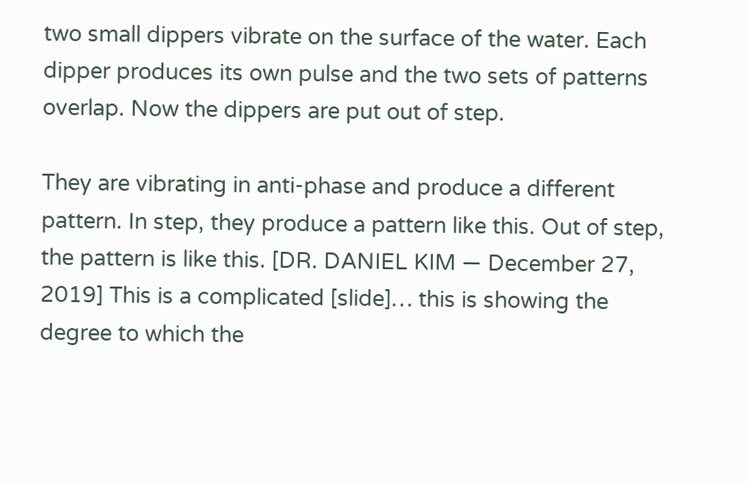two small dippers vibrate on the surface of the water. Each dipper produces its own pulse and the two sets of patterns overlap. Now the dippers are put out of step.

They are vibrating in anti-phase and produce a different pattern. In step, they produce a pattern like this. Out of step, the pattern is like this. [DR. DANIEL KIM — December 27, 2019] This is a complicated [slide]… this is showing the degree to which the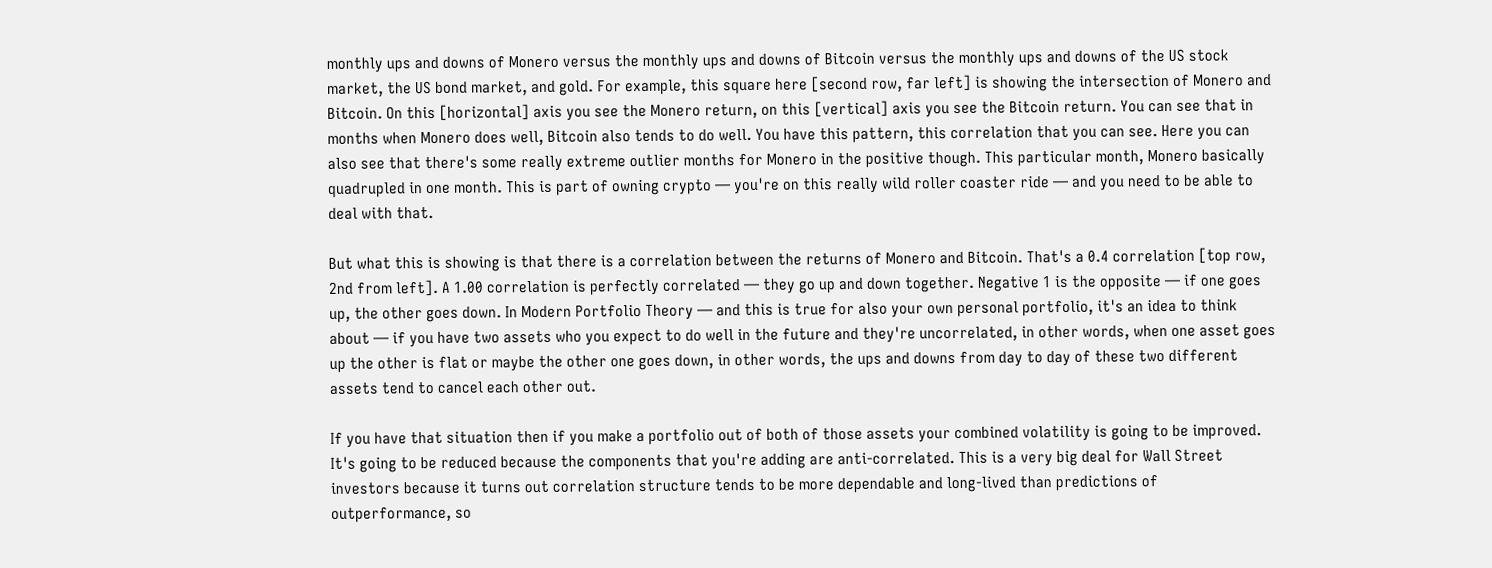monthly ups and downs of Monero versus the monthly ups and downs of Bitcoin versus the monthly ups and downs of the US stock market, the US bond market, and gold. For example, this square here [second row, far left] is showing the intersection of Monero and Bitcoin. On this [horizontal] axis you see the Monero return, on this [vertical] axis you see the Bitcoin return. You can see that in months when Monero does well, Bitcoin also tends to do well. You have this pattern, this correlation that you can see. Here you can also see that there's some really extreme outlier months for Monero in the positive though. This particular month, Monero basically quadrupled in one month. This is part of owning crypto — you're on this really wild roller coaster ride — and you need to be able to deal with that.

But what this is showing is that there is a correlation between the returns of Monero and Bitcoin. That's a 0.4 correlation [top row, 2nd from left]. A 1.00 correlation is perfectly correlated — they go up and down together. Negative 1 is the opposite — if one goes up, the other goes down. In Modern Portfolio Theory — and this is true for also your own personal portfolio, it's an idea to think about — if you have two assets who you expect to do well in the future and they're uncorrelated, in other words, when one asset goes up the other is flat or maybe the other one goes down, in other words, the ups and downs from day to day of these two different assets tend to cancel each other out.

If you have that situation then if you make a portfolio out of both of those assets your combined volatility is going to be improved. It's going to be reduced because the components that you're adding are anti-correlated. This is a very big deal for Wall Street investors because it turns out correlation structure tends to be more dependable and long-lived than predictions of outperformance, so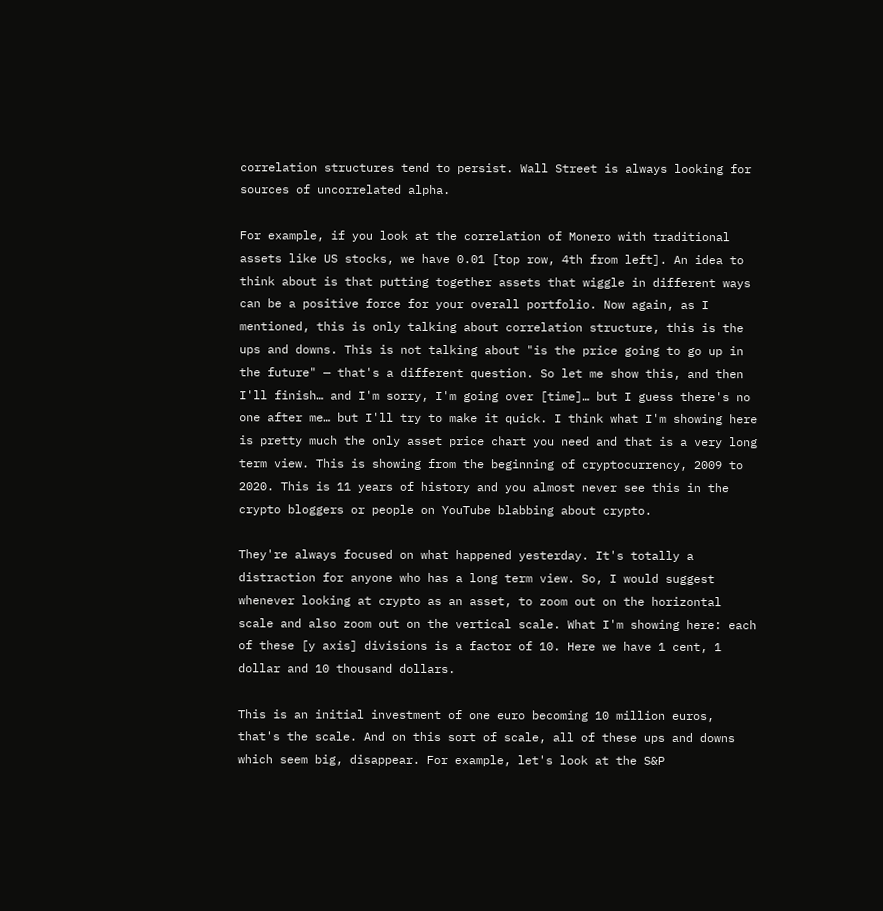correlation structures tend to persist. Wall Street is always looking for sources of uncorrelated alpha.

For example, if you look at the correlation of Monero with traditional assets like US stocks, we have 0.01 [top row, 4th from left]. An idea to think about is that putting together assets that wiggle in different ways can be a positive force for your overall portfolio. Now again, as I mentioned, this is only talking about correlation structure, this is the ups and downs. This is not talking about "is the price going to go up in the future" — that's a different question. So let me show this, and then I'll finish… and I'm sorry, I'm going over [time]… but I guess there's no one after me… but I'll try to make it quick. I think what I'm showing here is pretty much the only asset price chart you need and that is a very long term view. This is showing from the beginning of cryptocurrency, 2009 to 2020. This is 11 years of history and you almost never see this in the crypto bloggers or people on YouTube blabbing about crypto.

They're always focused on what happened yesterday. It's totally a distraction for anyone who has a long term view. So, I would suggest whenever looking at crypto as an asset, to zoom out on the horizontal scale and also zoom out on the vertical scale. What I'm showing here: each of these [y axis] divisions is a factor of 10. Here we have 1 cent, 1 dollar and 10 thousand dollars.

This is an initial investment of one euro becoming 10 million euros, that's the scale. And on this sort of scale, all of these ups and downs which seem big, disappear. For example, let's look at the S&P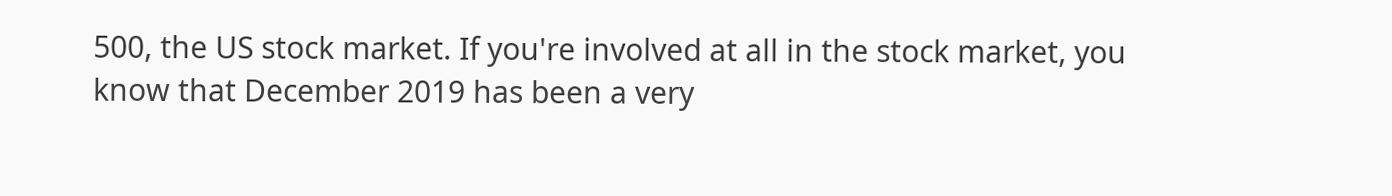500, the US stock market. If you're involved at all in the stock market, you know that December 2019 has been a very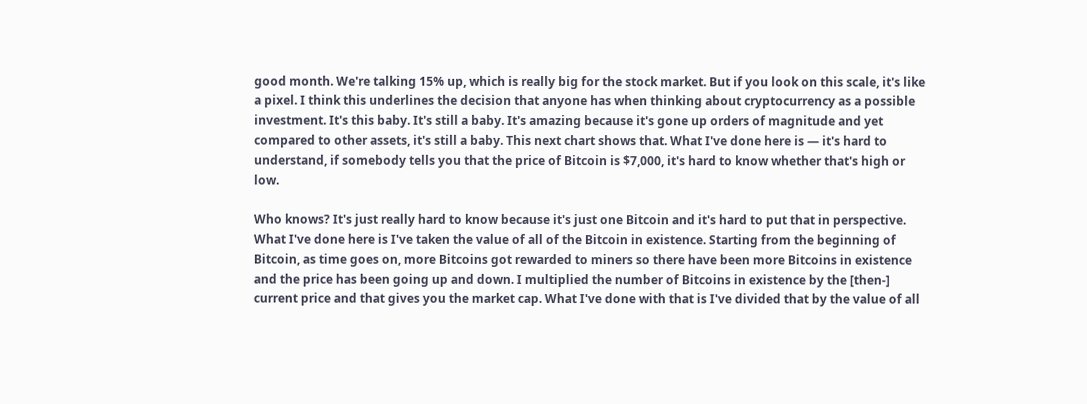good month. We're talking 15% up, which is really big for the stock market. But if you look on this scale, it's like a pixel. I think this underlines the decision that anyone has when thinking about cryptocurrency as a possible investment. It's this baby. It's still a baby. It's amazing because it's gone up orders of magnitude and yet compared to other assets, it's still a baby. This next chart shows that. What I've done here is — it's hard to understand, if somebody tells you that the price of Bitcoin is $7,000, it's hard to know whether that's high or low.

Who knows? It's just really hard to know because it's just one Bitcoin and it's hard to put that in perspective. What I've done here is I've taken the value of all of the Bitcoin in existence. Starting from the beginning of Bitcoin, as time goes on, more Bitcoins got rewarded to miners so there have been more Bitcoins in existence and the price has been going up and down. I multiplied the number of Bitcoins in existence by the [then-] current price and that gives you the market cap. What I've done with that is I've divided that by the value of all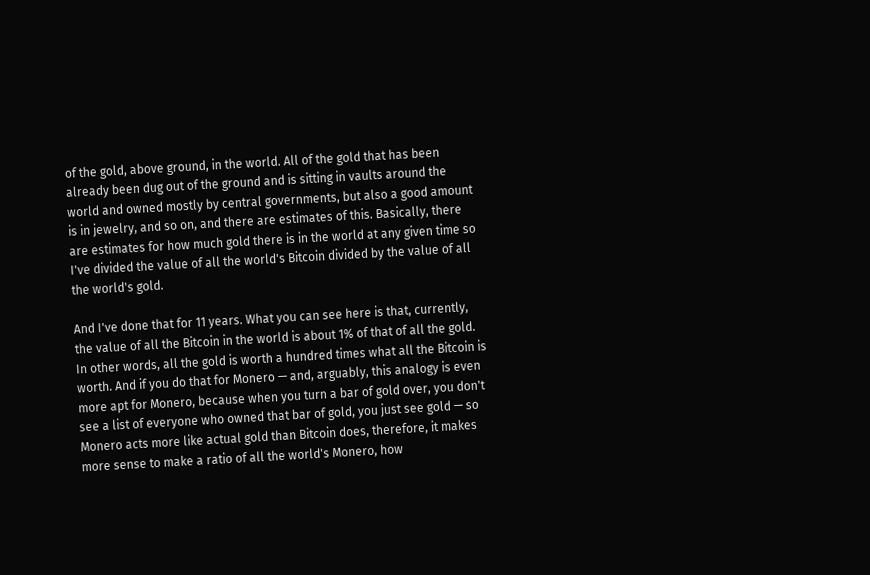of the gold, above ground, in the world. All of the gold that has been already been dug out of the ground and is sitting in vaults around the world and owned mostly by central governments, but also a good amount is in jewelry, and so on, and there are estimates of this. Basically, there are estimates for how much gold there is in the world at any given time so I've divided the value of all the world's Bitcoin divided by the value of all the world's gold.

And I've done that for 11 years. What you can see here is that, currently, the value of all the Bitcoin in the world is about 1% of that of all the gold. In other words, all the gold is worth a hundred times what all the Bitcoin is worth. And if you do that for Monero — and, arguably, this analogy is even more apt for Monero, because when you turn a bar of gold over, you don't see a list of everyone who owned that bar of gold, you just see gold — so Monero acts more like actual gold than Bitcoin does, therefore, it makes more sense to make a ratio of all the world's Monero, how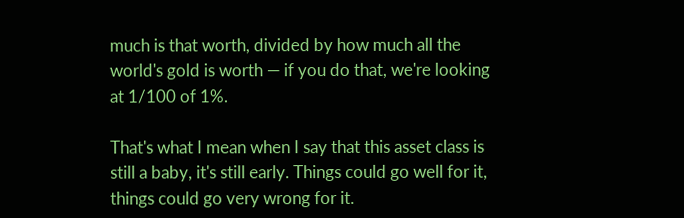much is that worth, divided by how much all the world's gold is worth — if you do that, we're looking at 1/100 of 1%.

That's what I mean when I say that this asset class is still a baby, it's still early. Things could go well for it, things could go very wrong for it.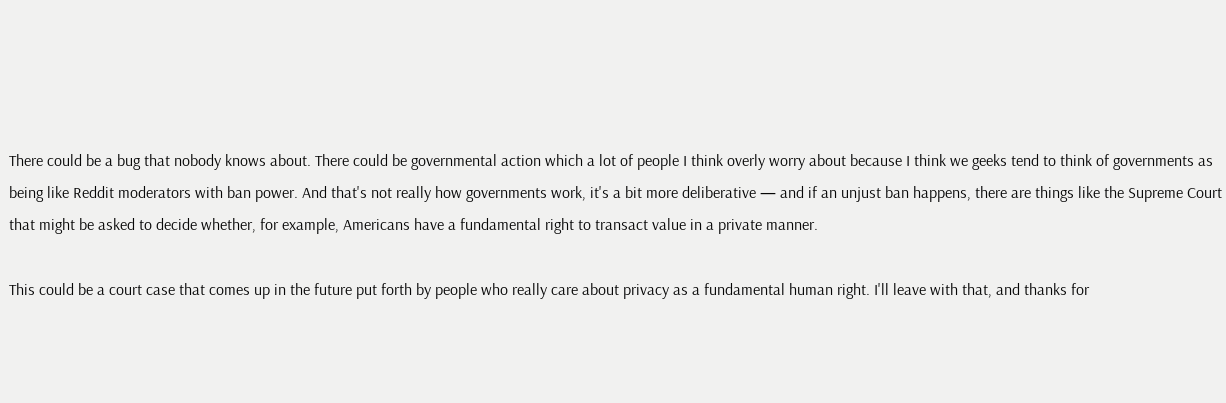There could be a bug that nobody knows about. There could be governmental action which a lot of people I think overly worry about because I think we geeks tend to think of governments as being like Reddit moderators with ban power. And that's not really how governments work, it's a bit more deliberative — and if an unjust ban happens, there are things like the Supreme Court that might be asked to decide whether, for example, Americans have a fundamental right to transact value in a private manner.

This could be a court case that comes up in the future put forth by people who really care about privacy as a fundamental human right. I'll leave with that, and thanks for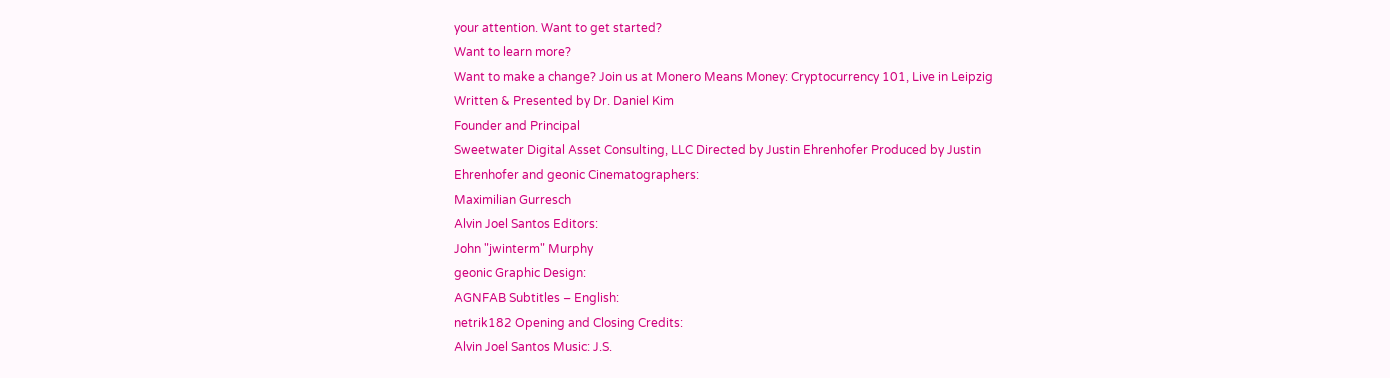your attention. Want to get started?
Want to learn more?
Want to make a change? Join us at Monero Means Money: Cryptocurrency 101, Live in Leipzig Written & Presented by Dr. Daniel Kim
Founder and Principal
Sweetwater Digital Asset Consulting, LLC Directed by Justin Ehrenhofer Produced by Justin Ehrenhofer and geonic Cinematographers:
Maximilian Gurresch
Alvin Joel Santos Editors:
John "jwinterm" Murphy
geonic Graphic Design:
AGNFAB Subtitles – English:
netrik182 Opening and Closing Credits:
Alvin Joel Santos Music: J.S.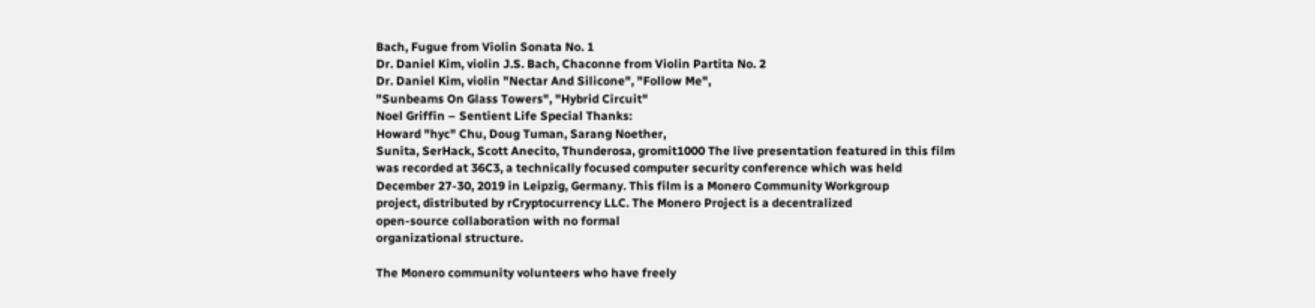Bach, Fugue from Violin Sonata No. 1
Dr. Daniel Kim, violin J.S. Bach, Chaconne from Violin Partita No. 2
Dr. Daniel Kim, violin "Nectar And Silicone", "Follow Me",
"Sunbeams On Glass Towers", "Hybrid Circuit"
Noel Griffin – Sentient Life Special Thanks:
Howard "hyc" Chu, Doug Tuman, Sarang Noether,
Sunita, SerHack, Scott Anecito, Thunderosa, gromit1000 The live presentation featured in this film
was recorded at 36C3, a technically focused computer security conference which was held
December 27-30, 2019 in Leipzig, Germany. This film is a Monero Community Workgroup
project, distributed by rCryptocurrency LLC. The Monero Project is a decentralized
open-source collaboration with no formal
organizational structure.

The Monero community volunteers who have freely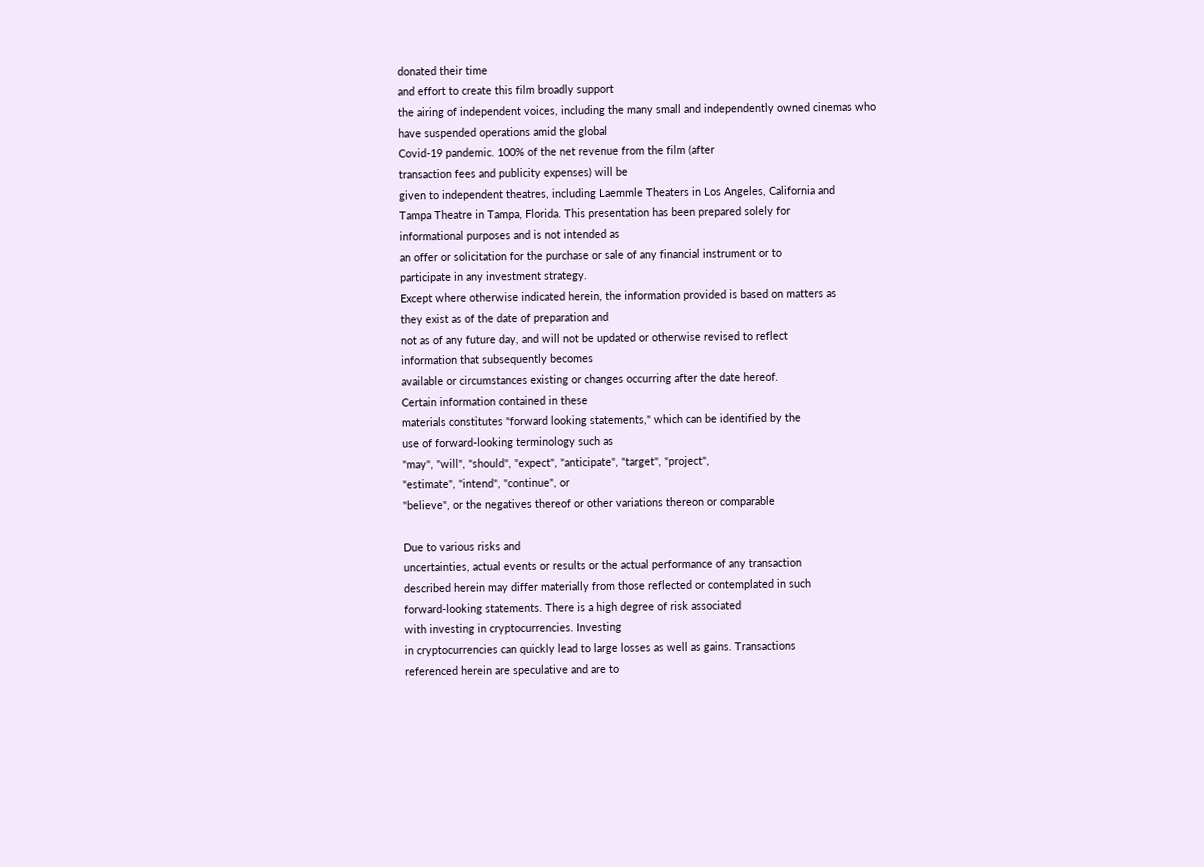donated their time
and effort to create this film broadly support
the airing of independent voices, including the many small and independently owned cinemas who
have suspended operations amid the global
Covid-19 pandemic. 100% of the net revenue from the film (after
transaction fees and publicity expenses) will be
given to independent theatres, including Laemmle Theaters in Los Angeles, California and
Tampa Theatre in Tampa, Florida. This presentation has been prepared solely for
informational purposes and is not intended as
an offer or solicitation for the purchase or sale of any financial instrument or to
participate in any investment strategy.
Except where otherwise indicated herein, the information provided is based on matters as
they exist as of the date of preparation and
not as of any future day, and will not be updated or otherwise revised to reflect
information that subsequently becomes
available or circumstances existing or changes occurring after the date hereof.
Certain information contained in these
materials constitutes "forward looking statements," which can be identified by the
use of forward-looking terminology such as
"may", "will", "should", "expect", "anticipate", "target", "project",
"estimate", "intend", "continue", or
"believe", or the negatives thereof or other variations thereon or comparable

Due to various risks and
uncertainties, actual events or results or the actual performance of any transaction
described herein may differ materially from those reflected or contemplated in such
forward-looking statements. There is a high degree of risk associated
with investing in cryptocurrencies. Investing
in cryptocurrencies can quickly lead to large losses as well as gains. Transactions
referenced herein are speculative and are to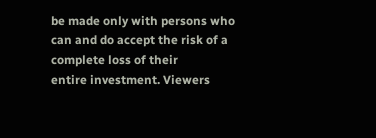be made only with persons who can and do accept the risk of a complete loss of their
entire investment. Viewers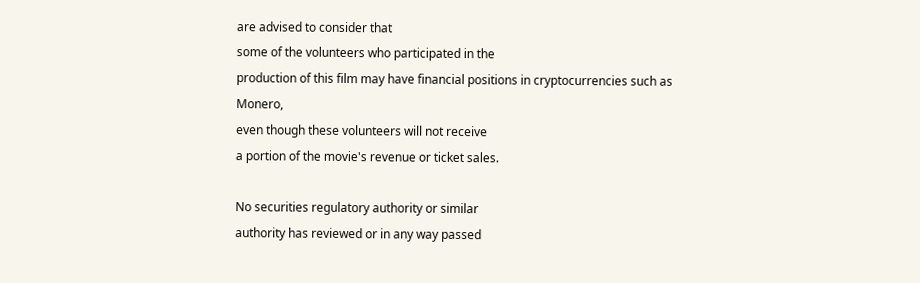are advised to consider that
some of the volunteers who participated in the
production of this film may have financial positions in cryptocurrencies such as Monero,
even though these volunteers will not receive
a portion of the movie's revenue or ticket sales.

No securities regulatory authority or similar
authority has reviewed or in any way passed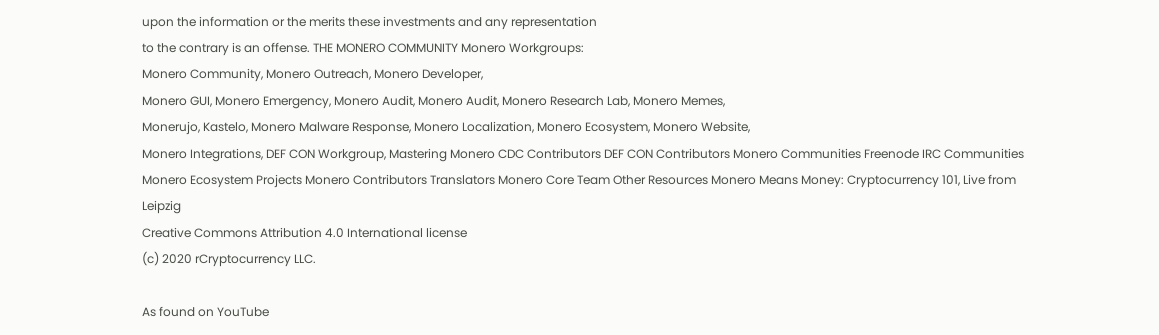upon the information or the merits these investments and any representation
to the contrary is an offense. THE MONERO COMMUNITY Monero Workgroups:
Monero Community, Monero Outreach, Monero Developer,
Monero GUI, Monero Emergency, Monero Audit, Monero Audit, Monero Research Lab, Monero Memes,
Monerujo, Kastelo, Monero Malware Response, Monero Localization, Monero Ecosystem, Monero Website,
Monero Integrations, DEF CON Workgroup, Mastering Monero CDC Contributors DEF CON Contributors Monero Communities Freenode IRC Communities Monero Ecosystem Projects Monero Contributors Translators Monero Core Team Other Resources Monero Means Money: Cryptocurrency 101, Live from Leipzig
Creative Commons Attribution 4.0 International license
(c) 2020 rCryptocurrency LLC.

As found on YouTube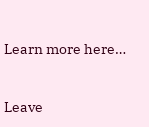Learn more here…


Leave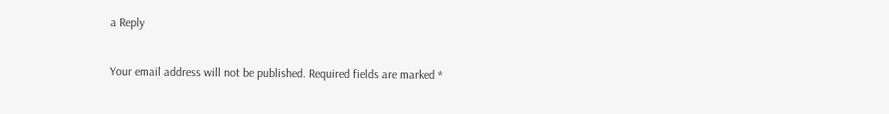a Reply

Your email address will not be published. Required fields are marked *